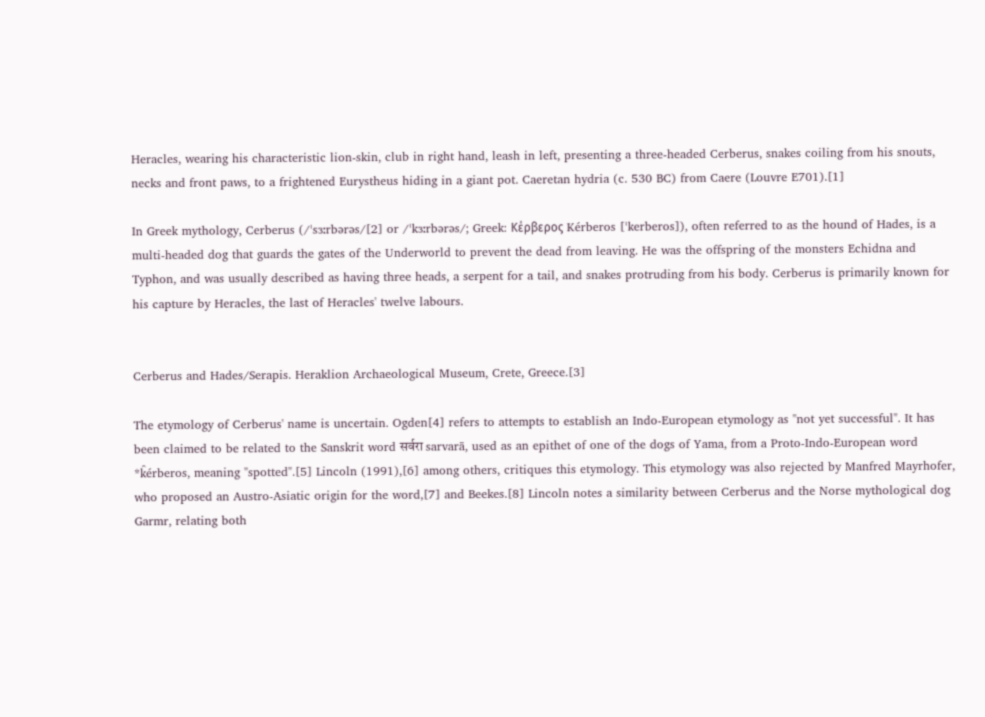Heracles, wearing his characteristic lion-skin, club in right hand, leash in left, presenting a three-headed Cerberus, snakes coiling from his snouts, necks and front paws, to a frightened Eurystheus hiding in a giant pot. Caeretan hydria (c. 530 BC) from Caere (Louvre E701).[1]

In Greek mythology, Cerberus (/ˈsɜːrbərəs/[2] or /ˈkɜːrbərəs/; Greek: Κέρβερος Kérberos [ˈkerberos]), often referred to as the hound of Hades, is a multi-headed dog that guards the gates of the Underworld to prevent the dead from leaving. He was the offspring of the monsters Echidna and Typhon, and was usually described as having three heads, a serpent for a tail, and snakes protruding from his body. Cerberus is primarily known for his capture by Heracles, the last of Heracles' twelve labours.


Cerberus and Hades/Serapis. Heraklion Archaeological Museum, Crete, Greece.[3]

The etymology of Cerberus' name is uncertain. Ogden[4] refers to attempts to establish an Indo-European etymology as "not yet successful". It has been claimed to be related to the Sanskrit word सर्वरा sarvarā, used as an epithet of one of the dogs of Yama, from a Proto-Indo-European word *k̑érberos, meaning "spotted".[5] Lincoln (1991),[6] among others, critiques this etymology. This etymology was also rejected by Manfred Mayrhofer, who proposed an Austro-Asiatic origin for the word,[7] and Beekes.[8] Lincoln notes a similarity between Cerberus and the Norse mythological dog Garmr, relating both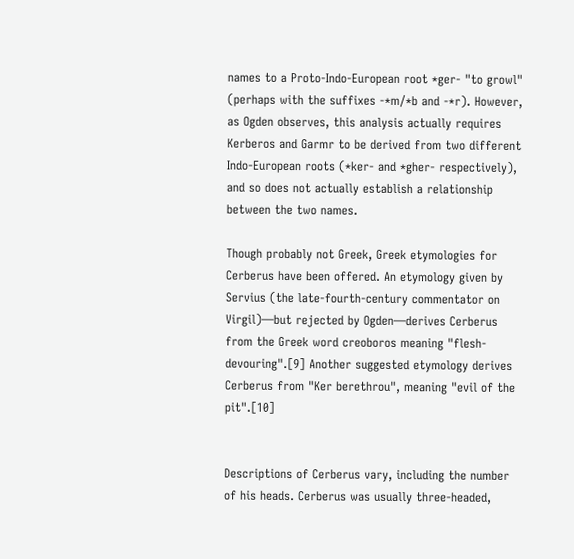names to a Proto-Indo-European root *ger- "to growl" (perhaps with the suffixes -*m/*b and -*r). However, as Ogden observes, this analysis actually requires Kerberos and Garmr to be derived from two different Indo-European roots (*ker- and *gher- respectively), and so does not actually establish a relationship between the two names.

Though probably not Greek, Greek etymologies for Cerberus have been offered. An etymology given by Servius (the late-fourth-century commentator on Virgil)—but rejected by Ogden—derives Cerberus from the Greek word creoboros meaning "flesh-devouring".[9] Another suggested etymology derives Cerberus from "Ker berethrou", meaning "evil of the pit".[10]


Descriptions of Cerberus vary, including the number of his heads. Cerberus was usually three-headed,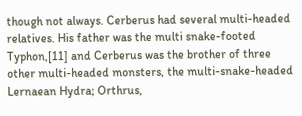though not always. Cerberus had several multi-headed relatives. His father was the multi snake-footed Typhon,[11] and Cerberus was the brother of three other multi-headed monsters, the multi-snake-headed Lernaean Hydra; Orthrus,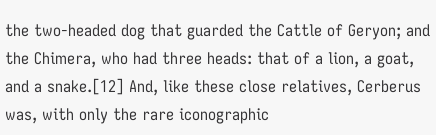the two-headed dog that guarded the Cattle of Geryon; and the Chimera, who had three heads: that of a lion, a goat, and a snake.[12] And, like these close relatives, Cerberus was, with only the rare iconographic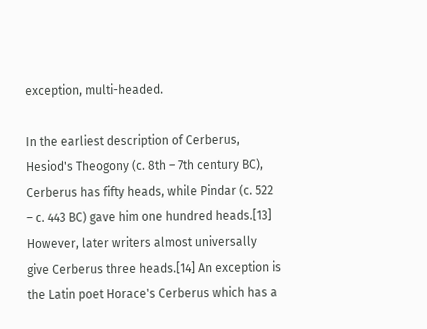exception, multi-headed.

In the earliest description of Cerberus, Hesiod's Theogony (c. 8th – 7th century BC), Cerberus has fifty heads, while Pindar (c. 522 – c. 443 BC) gave him one hundred heads.[13] However, later writers almost universally give Cerberus three heads.[14] An exception is the Latin poet Horace's Cerberus which has a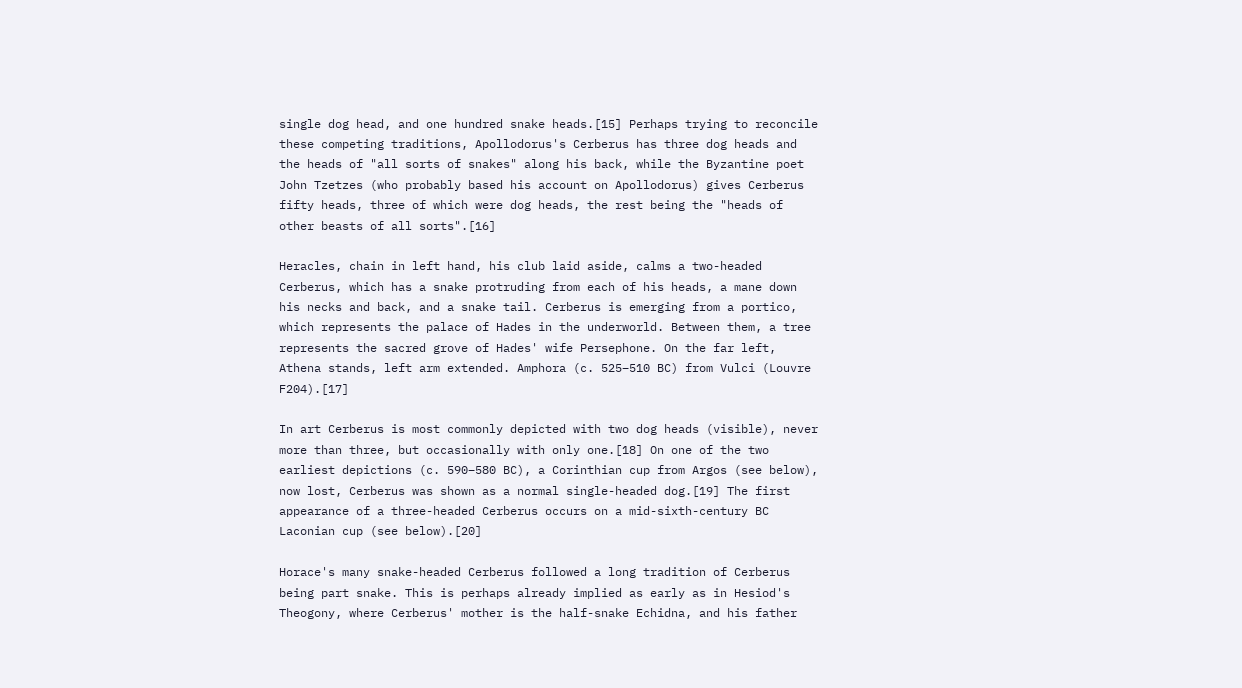single dog head, and one hundred snake heads.[15] Perhaps trying to reconcile these competing traditions, Apollodorus's Cerberus has three dog heads and the heads of "all sorts of snakes" along his back, while the Byzantine poet John Tzetzes (who probably based his account on Apollodorus) gives Cerberus fifty heads, three of which were dog heads, the rest being the "heads of other beasts of all sorts".[16]

Heracles, chain in left hand, his club laid aside, calms a two-headed Cerberus, which has a snake protruding from each of his heads, a mane down his necks and back, and a snake tail. Cerberus is emerging from a portico, which represents the palace of Hades in the underworld. Between them, a tree represents the sacred grove of Hades' wife Persephone. On the far left, Athena stands, left arm extended. Amphora (c. 525–510 BC) from Vulci (Louvre F204).[17]

In art Cerberus is most commonly depicted with two dog heads (visible), never more than three, but occasionally with only one.[18] On one of the two earliest depictions (c. 590–580 BC), a Corinthian cup from Argos (see below), now lost, Cerberus was shown as a normal single-headed dog.[19] The first appearance of a three-headed Cerberus occurs on a mid-sixth-century BC Laconian cup (see below).[20]

Horace's many snake-headed Cerberus followed a long tradition of Cerberus being part snake. This is perhaps already implied as early as in Hesiod's Theogony, where Cerberus' mother is the half-snake Echidna, and his father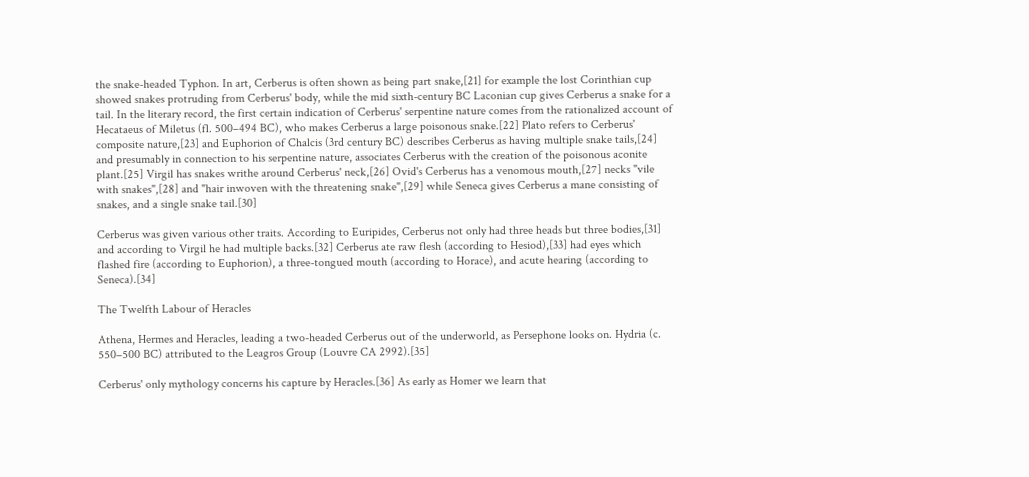the snake-headed Typhon. In art, Cerberus is often shown as being part snake,[21] for example the lost Corinthian cup showed snakes protruding from Cerberus' body, while the mid sixth-century BC Laconian cup gives Cerberus a snake for a tail. In the literary record, the first certain indication of Cerberus' serpentine nature comes from the rationalized account of Hecataeus of Miletus (fl. 500–494 BC), who makes Cerberus a large poisonous snake.[22] Plato refers to Cerberus' composite nature,[23] and Euphorion of Chalcis (3rd century BC) describes Cerberus as having multiple snake tails,[24] and presumably in connection to his serpentine nature, associates Cerberus with the creation of the poisonous aconite plant.[25] Virgil has snakes writhe around Cerberus' neck,[26] Ovid's Cerberus has a venomous mouth,[27] necks "vile with snakes",[28] and "hair inwoven with the threatening snake",[29] while Seneca gives Cerberus a mane consisting of snakes, and a single snake tail.[30]

Cerberus was given various other traits. According to Euripides, Cerberus not only had three heads but three bodies,[31] and according to Virgil he had multiple backs.[32] Cerberus ate raw flesh (according to Hesiod),[33] had eyes which flashed fire (according to Euphorion), a three-tongued mouth (according to Horace), and acute hearing (according to Seneca).[34]

The Twelfth Labour of Heracles

Athena, Hermes and Heracles, leading a two-headed Cerberus out of the underworld, as Persephone looks on. Hydria (c. 550–500 BC) attributed to the Leagros Group (Louvre CA 2992).[35]

Cerberus' only mythology concerns his capture by Heracles.[36] As early as Homer we learn that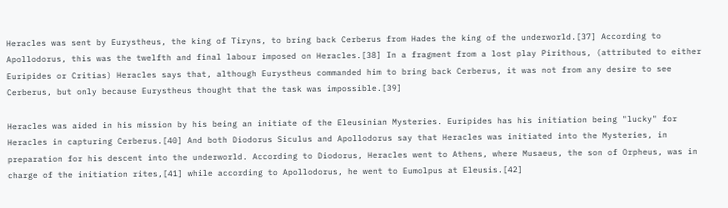Heracles was sent by Eurystheus, the king of Tiryns, to bring back Cerberus from Hades the king of the underworld.[37] According to Apollodorus, this was the twelfth and final labour imposed on Heracles.[38] In a fragment from a lost play Pirithous, (attributed to either Euripides or Critias) Heracles says that, although Eurystheus commanded him to bring back Cerberus, it was not from any desire to see Cerberus, but only because Eurystheus thought that the task was impossible.[39]

Heracles was aided in his mission by his being an initiate of the Eleusinian Mysteries. Euripides has his initiation being "lucky" for Heracles in capturing Cerberus.[40] And both Diodorus Siculus and Apollodorus say that Heracles was initiated into the Mysteries, in preparation for his descent into the underworld. According to Diodorus, Heracles went to Athens, where Musaeus, the son of Orpheus, was in charge of the initiation rites,[41] while according to Apollodorus, he went to Eumolpus at Eleusis.[42]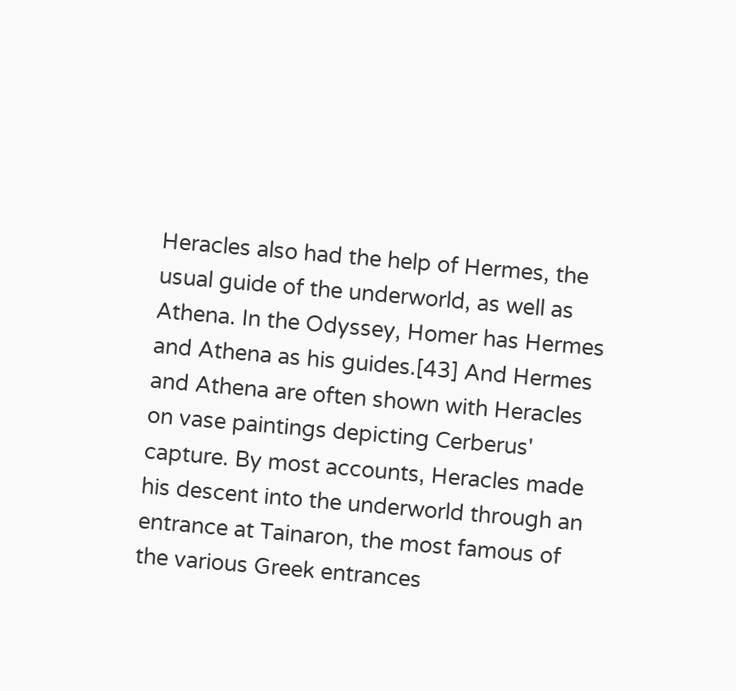Heracles also had the help of Hermes, the usual guide of the underworld, as well as Athena. In the Odyssey, Homer has Hermes and Athena as his guides.[43] And Hermes and Athena are often shown with Heracles on vase paintings depicting Cerberus' capture. By most accounts, Heracles made his descent into the underworld through an entrance at Tainaron, the most famous of the various Greek entrances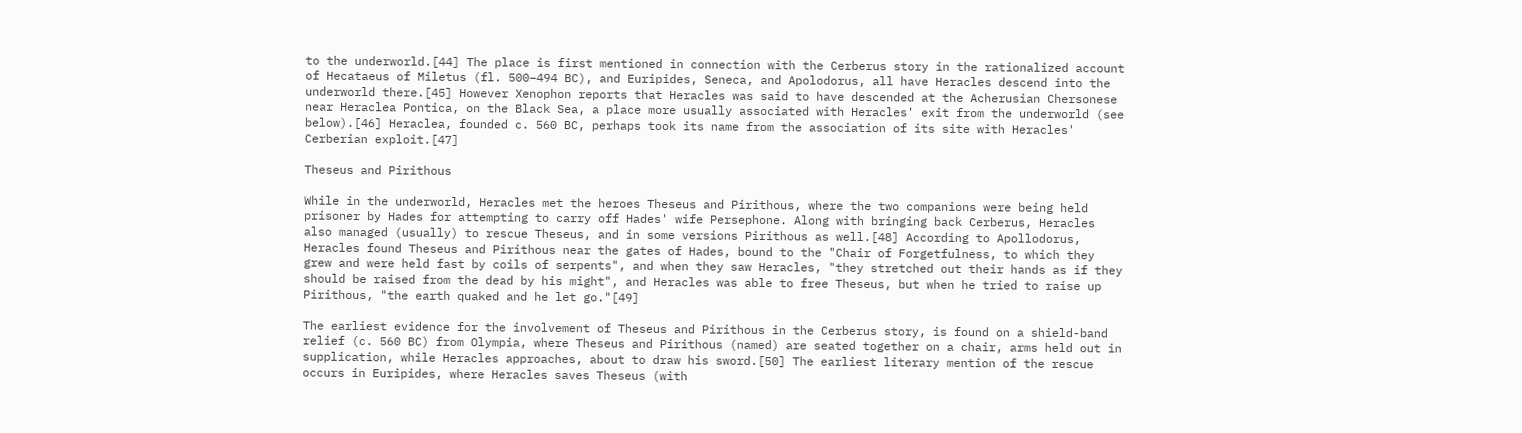to the underworld.[44] The place is first mentioned in connection with the Cerberus story in the rationalized account of Hecataeus of Miletus (fl. 500–494 BC), and Euripides, Seneca, and Apolodorus, all have Heracles descend into the underworld there.[45] However Xenophon reports that Heracles was said to have descended at the Acherusian Chersonese near Heraclea Pontica, on the Black Sea, a place more usually associated with Heracles' exit from the underworld (see below).[46] Heraclea, founded c. 560 BC, perhaps took its name from the association of its site with Heracles' Cerberian exploit.[47]

Theseus and Pirithous

While in the underworld, Heracles met the heroes Theseus and Pirithous, where the two companions were being held prisoner by Hades for attempting to carry off Hades' wife Persephone. Along with bringing back Cerberus, Heracles also managed (usually) to rescue Theseus, and in some versions Pirithous as well.[48] According to Apollodorus, Heracles found Theseus and Pirithous near the gates of Hades, bound to the "Chair of Forgetfulness, to which they grew and were held fast by coils of serpents", and when they saw Heracles, "they stretched out their hands as if they should be raised from the dead by his might", and Heracles was able to free Theseus, but when he tried to raise up Pirithous, "the earth quaked and he let go."[49]

The earliest evidence for the involvement of Theseus and Pirithous in the Cerberus story, is found on a shield-band relief (c. 560 BC) from Olympia, where Theseus and Pirithous (named) are seated together on a chair, arms held out in supplication, while Heracles approaches, about to draw his sword.[50] The earliest literary mention of the rescue occurs in Euripides, where Heracles saves Theseus (with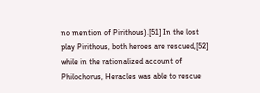no mention of Pirithous).[51] In the lost play Pirithous, both heroes are rescued,[52] while in the rationalized account of Philochorus, Heracles was able to rescue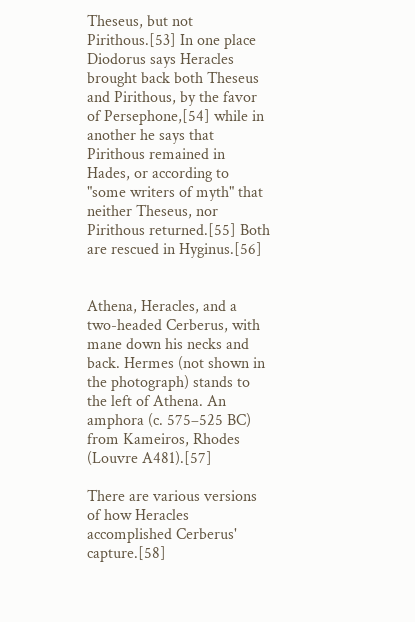Theseus, but not Pirithous.[53] In one place Diodorus says Heracles brought back both Theseus and Pirithous, by the favor of Persephone,[54] while in another he says that Pirithous remained in Hades, or according to "some writers of myth" that neither Theseus, nor Pirithous returned.[55] Both are rescued in Hyginus.[56]


Athena, Heracles, and a two-headed Cerberus, with mane down his necks and back. Hermes (not shown in the photograph) stands to the left of Athena. An amphora (c. 575–525 BC) from Kameiros, Rhodes (Louvre A481).[57]

There are various versions of how Heracles accomplished Cerberus' capture.[58]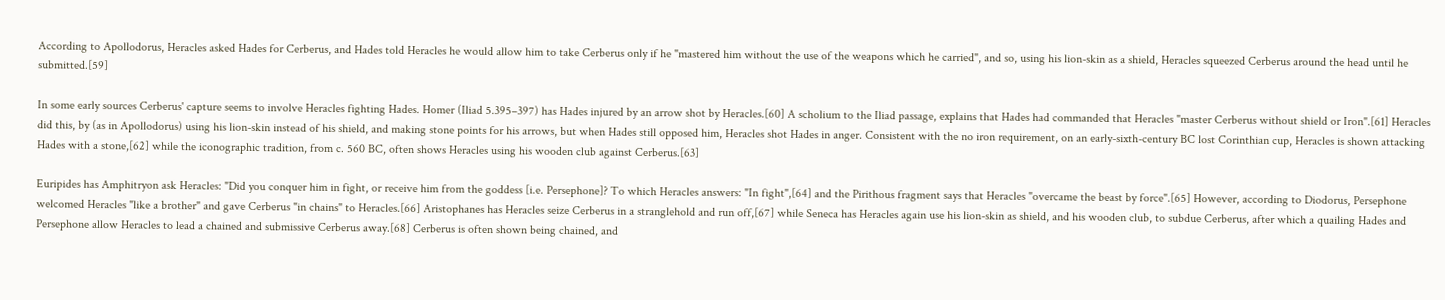According to Apollodorus, Heracles asked Hades for Cerberus, and Hades told Heracles he would allow him to take Cerberus only if he "mastered him without the use of the weapons which he carried", and so, using his lion-skin as a shield, Heracles squeezed Cerberus around the head until he submitted.[59]

In some early sources Cerberus' capture seems to involve Heracles fighting Hades. Homer (Iliad 5.395–397) has Hades injured by an arrow shot by Heracles.[60] A scholium to the Iliad passage, explains that Hades had commanded that Heracles "master Cerberus without shield or Iron".[61] Heracles did this, by (as in Apollodorus) using his lion-skin instead of his shield, and making stone points for his arrows, but when Hades still opposed him, Heracles shot Hades in anger. Consistent with the no iron requirement, on an early-sixth-century BC lost Corinthian cup, Heracles is shown attacking Hades with a stone,[62] while the iconographic tradition, from c. 560 BC, often shows Heracles using his wooden club against Cerberus.[63]

Euripides has Amphitryon ask Heracles: "Did you conquer him in fight, or receive him from the goddess [i.e. Persephone]? To which Heracles answers: "In fight",[64] and the Pirithous fragment says that Heracles "overcame the beast by force".[65] However, according to Diodorus, Persephone welcomed Heracles "like a brother" and gave Cerberus "in chains" to Heracles.[66] Aristophanes has Heracles seize Cerberus in a stranglehold and run off,[67] while Seneca has Heracles again use his lion-skin as shield, and his wooden club, to subdue Cerberus, after which a quailing Hades and Persephone allow Heracles to lead a chained and submissive Cerberus away.[68] Cerberus is often shown being chained, and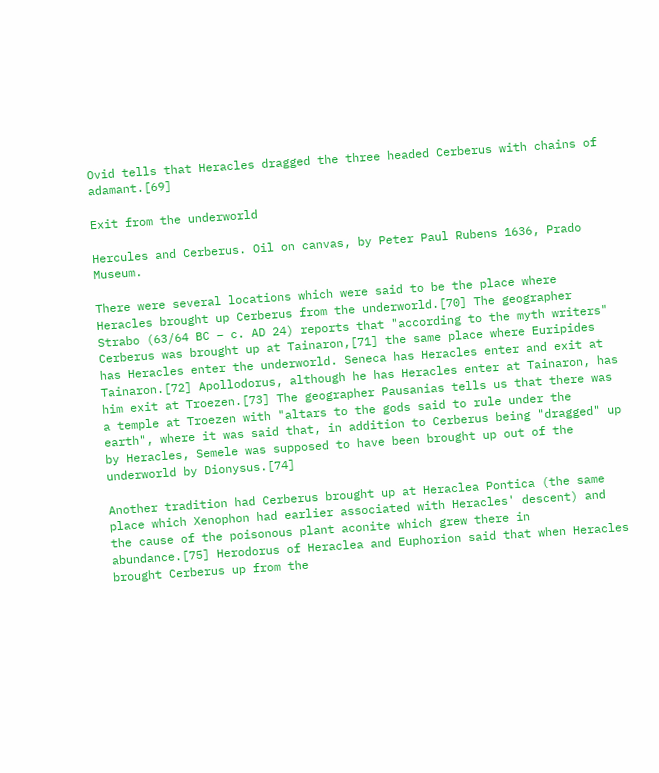Ovid tells that Heracles dragged the three headed Cerberus with chains of adamant.[69]

Exit from the underworld

Hercules and Cerberus. Oil on canvas, by Peter Paul Rubens 1636, Prado Museum.

There were several locations which were said to be the place where Heracles brought up Cerberus from the underworld.[70] The geographer Strabo (63/64 BC – c. AD 24) reports that "according to the myth writers" Cerberus was brought up at Tainaron,[71] the same place where Euripides has Heracles enter the underworld. Seneca has Heracles enter and exit at Tainaron.[72] Apollodorus, although he has Heracles enter at Tainaron, has him exit at Troezen.[73] The geographer Pausanias tells us that there was a temple at Troezen with "altars to the gods said to rule under the earth", where it was said that, in addition to Cerberus being "dragged" up by Heracles, Semele was supposed to have been brought up out of the underworld by Dionysus.[74]

Another tradition had Cerberus brought up at Heraclea Pontica (the same place which Xenophon had earlier associated with Heracles' descent) and the cause of the poisonous plant aconite which grew there in abundance.[75] Herodorus of Heraclea and Euphorion said that when Heracles brought Cerberus up from the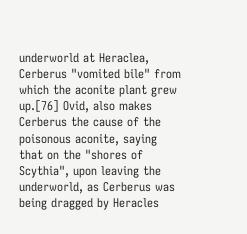underworld at Heraclea, Cerberus "vomited bile" from which the aconite plant grew up.[76] Ovid, also makes Cerberus the cause of the poisonous aconite, saying that on the "shores of Scythia", upon leaving the underworld, as Cerberus was being dragged by Heracles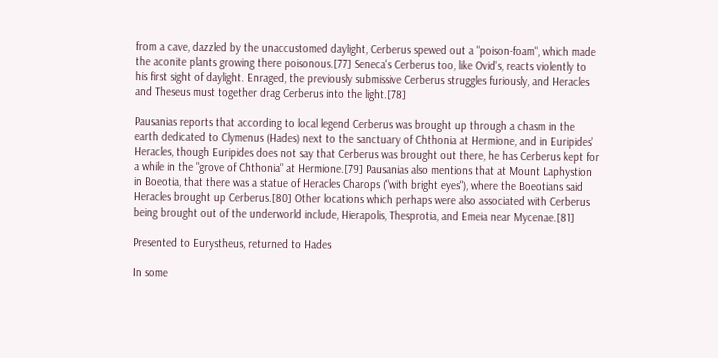from a cave, dazzled by the unaccustomed daylight, Cerberus spewed out a "poison-foam", which made the aconite plants growing there poisonous.[77] Seneca's Cerberus too, like Ovid's, reacts violently to his first sight of daylight. Enraged, the previously submissive Cerberus struggles furiously, and Heracles and Theseus must together drag Cerberus into the light.[78]

Pausanias reports that according to local legend Cerberus was brought up through a chasm in the earth dedicated to Clymenus (Hades) next to the sanctuary of Chthonia at Hermione, and in Euripides' Heracles, though Euripides does not say that Cerberus was brought out there, he has Cerberus kept for a while in the "grove of Chthonia" at Hermione.[79] Pausanias also mentions that at Mount Laphystion in Boeotia, that there was a statue of Heracles Charops ("with bright eyes"), where the Boeotians said Heracles brought up Cerberus.[80] Other locations which perhaps were also associated with Cerberus being brought out of the underworld include, Hierapolis, Thesprotia, and Emeia near Mycenae.[81]

Presented to Eurystheus, returned to Hades

In some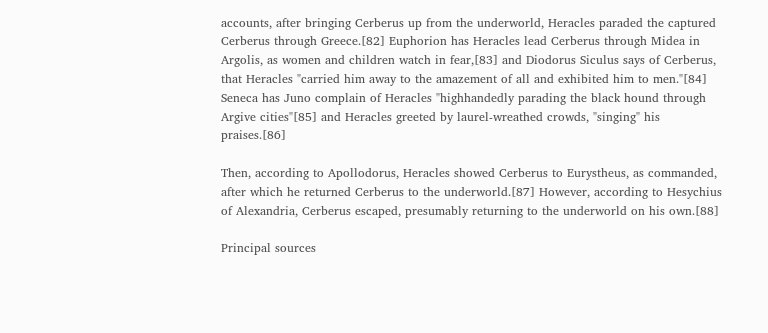accounts, after bringing Cerberus up from the underworld, Heracles paraded the captured Cerberus through Greece.[82] Euphorion has Heracles lead Cerberus through Midea in Argolis, as women and children watch in fear,[83] and Diodorus Siculus says of Cerberus, that Heracles "carried him away to the amazement of all and exhibited him to men."[84] Seneca has Juno complain of Heracles "highhandedly parading the black hound through Argive cities"[85] and Heracles greeted by laurel-wreathed crowds, "singing" his praises.[86]

Then, according to Apollodorus, Heracles showed Cerberus to Eurystheus, as commanded, after which he returned Cerberus to the underworld.[87] However, according to Hesychius of Alexandria, Cerberus escaped, presumably returning to the underworld on his own.[88]

Principal sources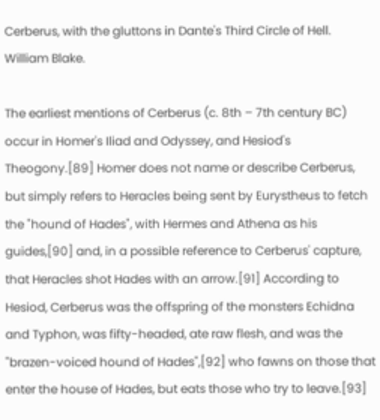Cerberus, with the gluttons in Dante's Third Circle of Hell. William Blake.

The earliest mentions of Cerberus (c. 8th – 7th century BC) occur in Homer's Iliad and Odyssey, and Hesiod's Theogony.[89] Homer does not name or describe Cerberus, but simply refers to Heracles being sent by Eurystheus to fetch the "hound of Hades", with Hermes and Athena as his guides,[90] and, in a possible reference to Cerberus' capture, that Heracles shot Hades with an arrow.[91] According to Hesiod, Cerberus was the offspring of the monsters Echidna and Typhon, was fifty-headed, ate raw flesh, and was the "brazen-voiced hound of Hades",[92] who fawns on those that enter the house of Hades, but eats those who try to leave.[93]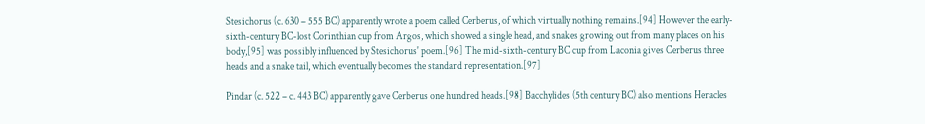Stesichorus (c. 630 – 555 BC) apparently wrote a poem called Cerberus, of which virtually nothing remains.[94] However the early-sixth-century BC-lost Corinthian cup from Argos, which showed a single head, and snakes growing out from many places on his body,[95] was possibly influenced by Stesichorus' poem.[96] The mid-sixth-century BC cup from Laconia gives Cerberus three heads and a snake tail, which eventually becomes the standard representation.[97]

Pindar (c. 522 – c. 443 BC) apparently gave Cerberus one hundred heads.[98] Bacchylides (5th century BC) also mentions Heracles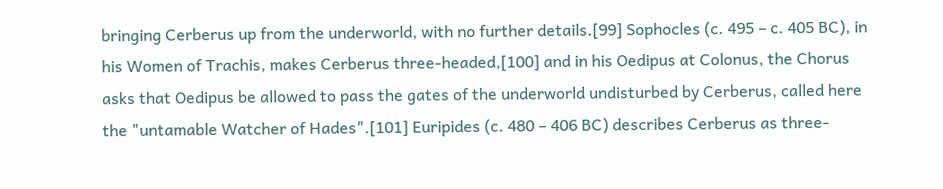bringing Cerberus up from the underworld, with no further details.[99] Sophocles (c. 495 – c. 405 BC), in his Women of Trachis, makes Cerberus three-headed,[100] and in his Oedipus at Colonus, the Chorus asks that Oedipus be allowed to pass the gates of the underworld undisturbed by Cerberus, called here the "untamable Watcher of Hades".[101] Euripides (c. 480 – 406 BC) describes Cerberus as three-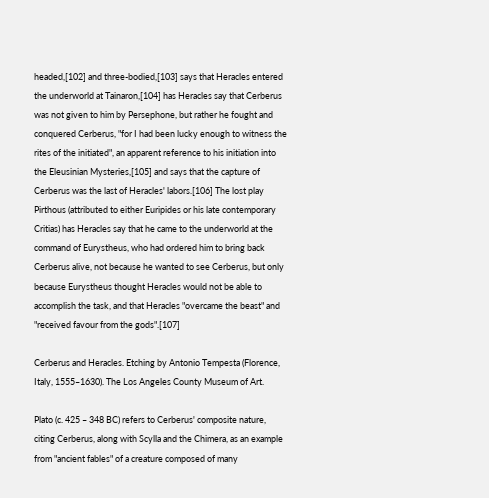headed,[102] and three-bodied,[103] says that Heracles entered the underworld at Tainaron,[104] has Heracles say that Cerberus was not given to him by Persephone, but rather he fought and conquered Cerberus, "for I had been lucky enough to witness the rites of the initiated", an apparent reference to his initiation into the Eleusinian Mysteries,[105] and says that the capture of Cerberus was the last of Heracles' labors.[106] The lost play Pirthous (attributed to either Euripides or his late contemporary Critias) has Heracles say that he came to the underworld at the command of Eurystheus, who had ordered him to bring back Cerberus alive, not because he wanted to see Cerberus, but only because Eurystheus thought Heracles would not be able to accomplish the task, and that Heracles "overcame the beast" and "received favour from the gods".[107]

Cerberus and Heracles. Etching by Antonio Tempesta (Florence, Italy, 1555–1630). The Los Angeles County Museum of Art.

Plato (c. 425 – 348 BC) refers to Cerberus' composite nature, citing Cerberus, along with Scylla and the Chimera, as an example from "ancient fables" of a creature composed of many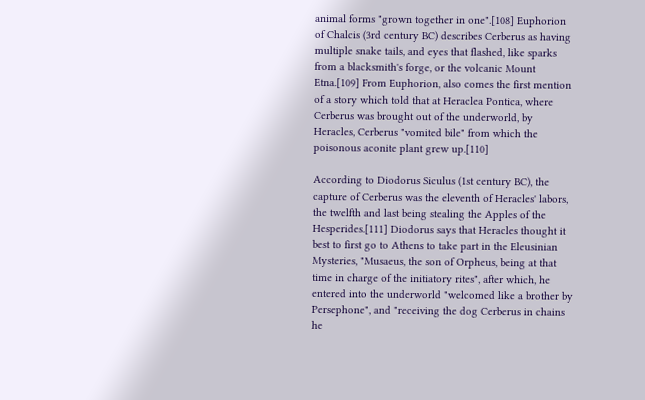animal forms "grown together in one".[108] Euphorion of Chalcis (3rd century BC) describes Cerberus as having multiple snake tails, and eyes that flashed, like sparks from a blacksmith's forge, or the volcanic Mount Etna.[109] From Euphorion, also comes the first mention of a story which told that at Heraclea Pontica, where Cerberus was brought out of the underworld, by Heracles, Cerberus "vomited bile" from which the poisonous aconite plant grew up.[110]

According to Diodorus Siculus (1st century BC), the capture of Cerberus was the eleventh of Heracles' labors, the twelfth and last being stealing the Apples of the Hesperides.[111] Diodorus says that Heracles thought it best to first go to Athens to take part in the Eleusinian Mysteries, "Musaeus, the son of Orpheus, being at that time in charge of the initiatory rites", after which, he entered into the underworld "welcomed like a brother by Persephone", and "receiving the dog Cerberus in chains he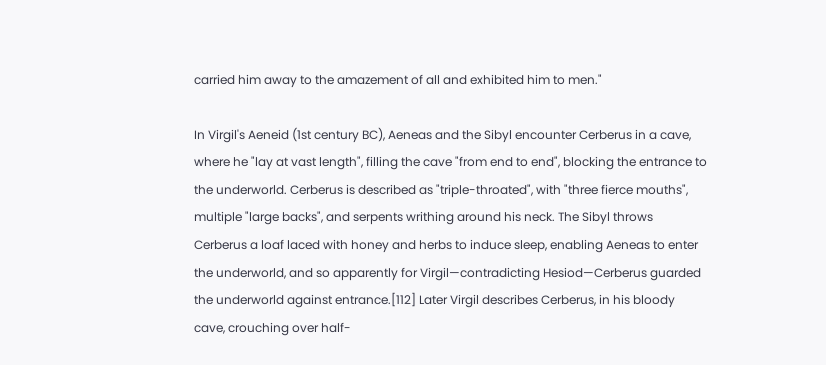carried him away to the amazement of all and exhibited him to men."

In Virgil's Aeneid (1st century BC), Aeneas and the Sibyl encounter Cerberus in a cave, where he "lay at vast length", filling the cave "from end to end", blocking the entrance to the underworld. Cerberus is described as "triple-throated", with "three fierce mouths", multiple "large backs", and serpents writhing around his neck. The Sibyl throws Cerberus a loaf laced with honey and herbs to induce sleep, enabling Aeneas to enter the underworld, and so apparently for Virgil—contradicting Hesiod—Cerberus guarded the underworld against entrance.[112] Later Virgil describes Cerberus, in his bloody cave, crouching over half-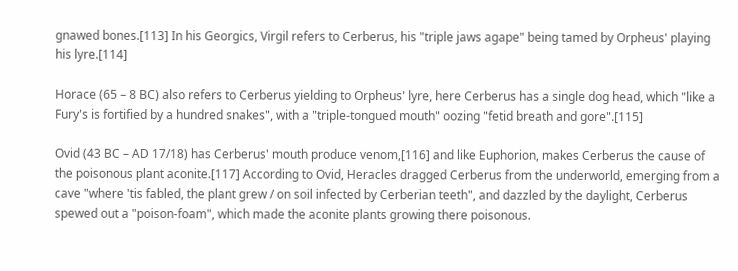gnawed bones.[113] In his Georgics, Virgil refers to Cerberus, his "triple jaws agape" being tamed by Orpheus' playing his lyre.[114]

Horace (65 – 8 BC) also refers to Cerberus yielding to Orpheus' lyre, here Cerberus has a single dog head, which "like a Fury's is fortified by a hundred snakes", with a "triple-tongued mouth" oozing "fetid breath and gore".[115]

Ovid (43 BC – AD 17/18) has Cerberus' mouth produce venom,[116] and like Euphorion, makes Cerberus the cause of the poisonous plant aconite.[117] According to Ovid, Heracles dragged Cerberus from the underworld, emerging from a cave "where 'tis fabled, the plant grew / on soil infected by Cerberian teeth", and dazzled by the daylight, Cerberus spewed out a "poison-foam", which made the aconite plants growing there poisonous.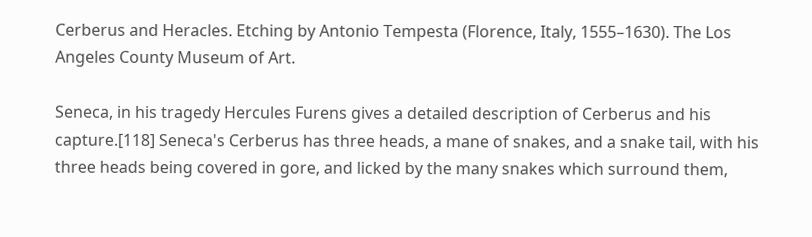Cerberus and Heracles. Etching by Antonio Tempesta (Florence, Italy, 1555–1630). The Los Angeles County Museum of Art.

Seneca, in his tragedy Hercules Furens gives a detailed description of Cerberus and his capture.[118] Seneca's Cerberus has three heads, a mane of snakes, and a snake tail, with his three heads being covered in gore, and licked by the many snakes which surround them,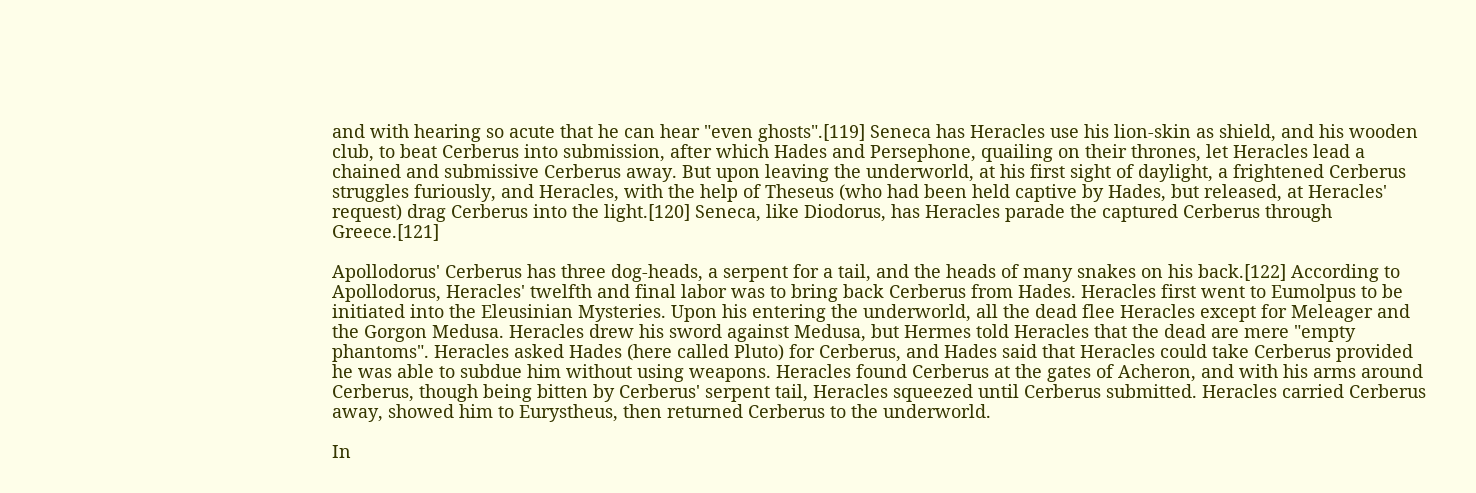and with hearing so acute that he can hear "even ghosts".[119] Seneca has Heracles use his lion-skin as shield, and his wooden club, to beat Cerberus into submission, after which Hades and Persephone, quailing on their thrones, let Heracles lead a chained and submissive Cerberus away. But upon leaving the underworld, at his first sight of daylight, a frightened Cerberus struggles furiously, and Heracles, with the help of Theseus (who had been held captive by Hades, but released, at Heracles' request) drag Cerberus into the light.[120] Seneca, like Diodorus, has Heracles parade the captured Cerberus through Greece.[121]

Apollodorus' Cerberus has three dog-heads, a serpent for a tail, and the heads of many snakes on his back.[122] According to Apollodorus, Heracles' twelfth and final labor was to bring back Cerberus from Hades. Heracles first went to Eumolpus to be initiated into the Eleusinian Mysteries. Upon his entering the underworld, all the dead flee Heracles except for Meleager and the Gorgon Medusa. Heracles drew his sword against Medusa, but Hermes told Heracles that the dead are mere "empty phantoms". Heracles asked Hades (here called Pluto) for Cerberus, and Hades said that Heracles could take Cerberus provided he was able to subdue him without using weapons. Heracles found Cerberus at the gates of Acheron, and with his arms around Cerberus, though being bitten by Cerberus' serpent tail, Heracles squeezed until Cerberus submitted. Heracles carried Cerberus away, showed him to Eurystheus, then returned Cerberus to the underworld.

In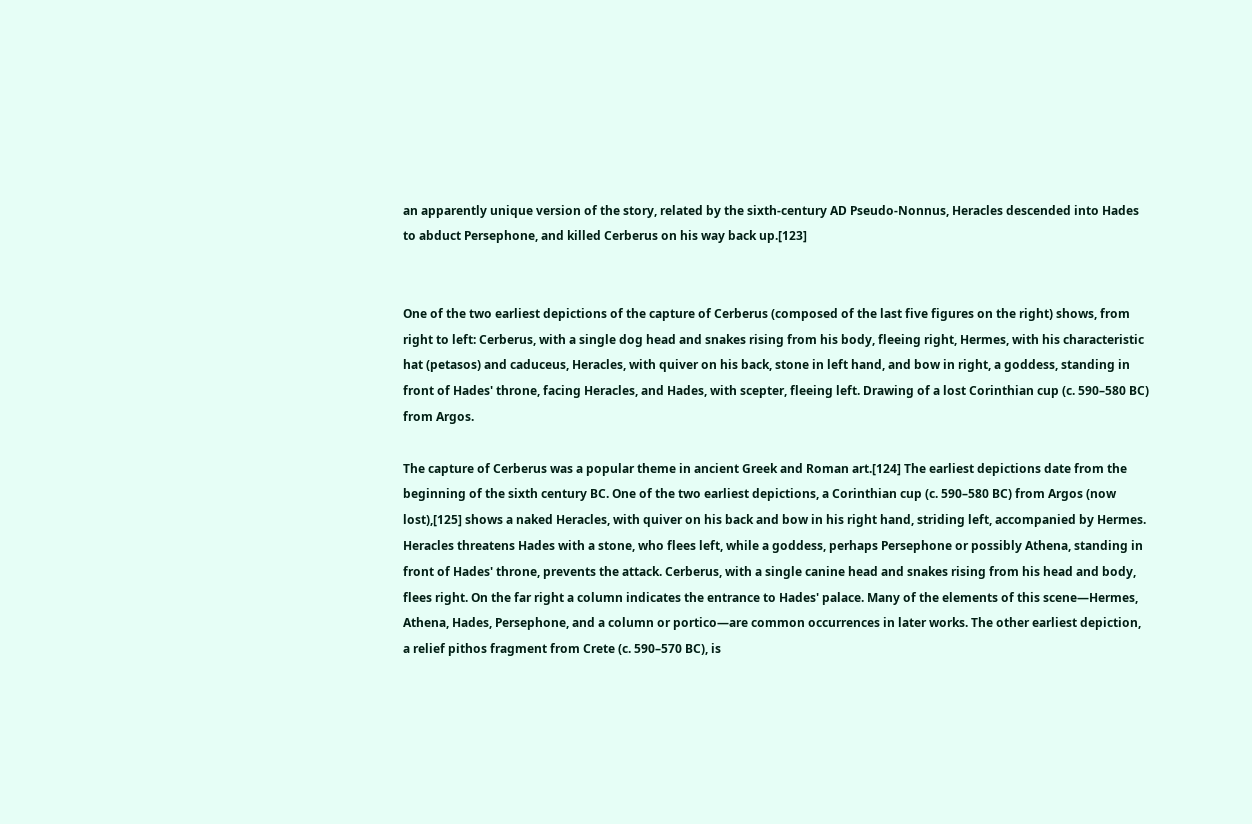an apparently unique version of the story, related by the sixth-century AD Pseudo-Nonnus, Heracles descended into Hades to abduct Persephone, and killed Cerberus on his way back up.[123]


One of the two earliest depictions of the capture of Cerberus (composed of the last five figures on the right) shows, from right to left: Cerberus, with a single dog head and snakes rising from his body, fleeing right, Hermes, with his characteristic hat (petasos) and caduceus, Heracles, with quiver on his back, stone in left hand, and bow in right, a goddess, standing in front of Hades' throne, facing Heracles, and Hades, with scepter, fleeing left. Drawing of a lost Corinthian cup (c. 590–580 BC) from Argos.

The capture of Cerberus was a popular theme in ancient Greek and Roman art.[124] The earliest depictions date from the beginning of the sixth century BC. One of the two earliest depictions, a Corinthian cup (c. 590–580 BC) from Argos (now lost),[125] shows a naked Heracles, with quiver on his back and bow in his right hand, striding left, accompanied by Hermes. Heracles threatens Hades with a stone, who flees left, while a goddess, perhaps Persephone or possibly Athena, standing in front of Hades' throne, prevents the attack. Cerberus, with a single canine head and snakes rising from his head and body, flees right. On the far right a column indicates the entrance to Hades' palace. Many of the elements of this scene—Hermes, Athena, Hades, Persephone, and a column or portico—are common occurrences in later works. The other earliest depiction, a relief pithos fragment from Crete (c. 590–570 BC), is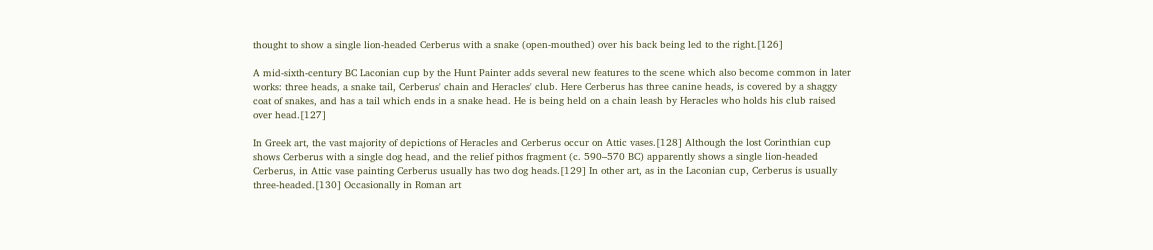thought to show a single lion-headed Cerberus with a snake (open-mouthed) over his back being led to the right.[126]

A mid-sixth-century BC Laconian cup by the Hunt Painter adds several new features to the scene which also become common in later works: three heads, a snake tail, Cerberus' chain and Heracles' club. Here Cerberus has three canine heads, is covered by a shaggy coat of snakes, and has a tail which ends in a snake head. He is being held on a chain leash by Heracles who holds his club raised over head.[127]

In Greek art, the vast majority of depictions of Heracles and Cerberus occur on Attic vases.[128] Although the lost Corinthian cup shows Cerberus with a single dog head, and the relief pithos fragment (c. 590–570 BC) apparently shows a single lion-headed Cerberus, in Attic vase painting Cerberus usually has two dog heads.[129] In other art, as in the Laconian cup, Cerberus is usually three-headed.[130] Occasionally in Roman art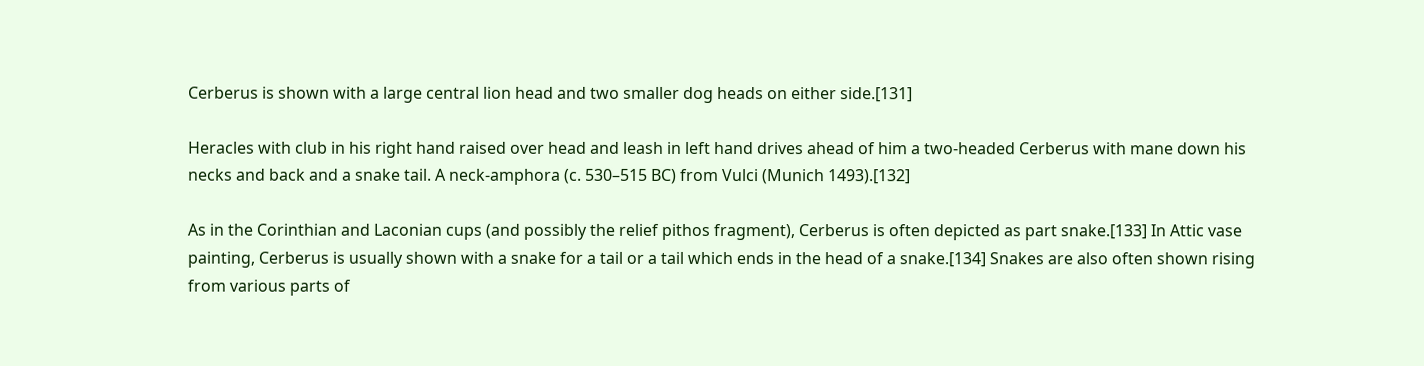Cerberus is shown with a large central lion head and two smaller dog heads on either side.[131]

Heracles with club in his right hand raised over head and leash in left hand drives ahead of him a two-headed Cerberus with mane down his necks and back and a snake tail. A neck-amphora (c. 530–515 BC) from Vulci (Munich 1493).[132]

As in the Corinthian and Laconian cups (and possibly the relief pithos fragment), Cerberus is often depicted as part snake.[133] In Attic vase painting, Cerberus is usually shown with a snake for a tail or a tail which ends in the head of a snake.[134] Snakes are also often shown rising from various parts of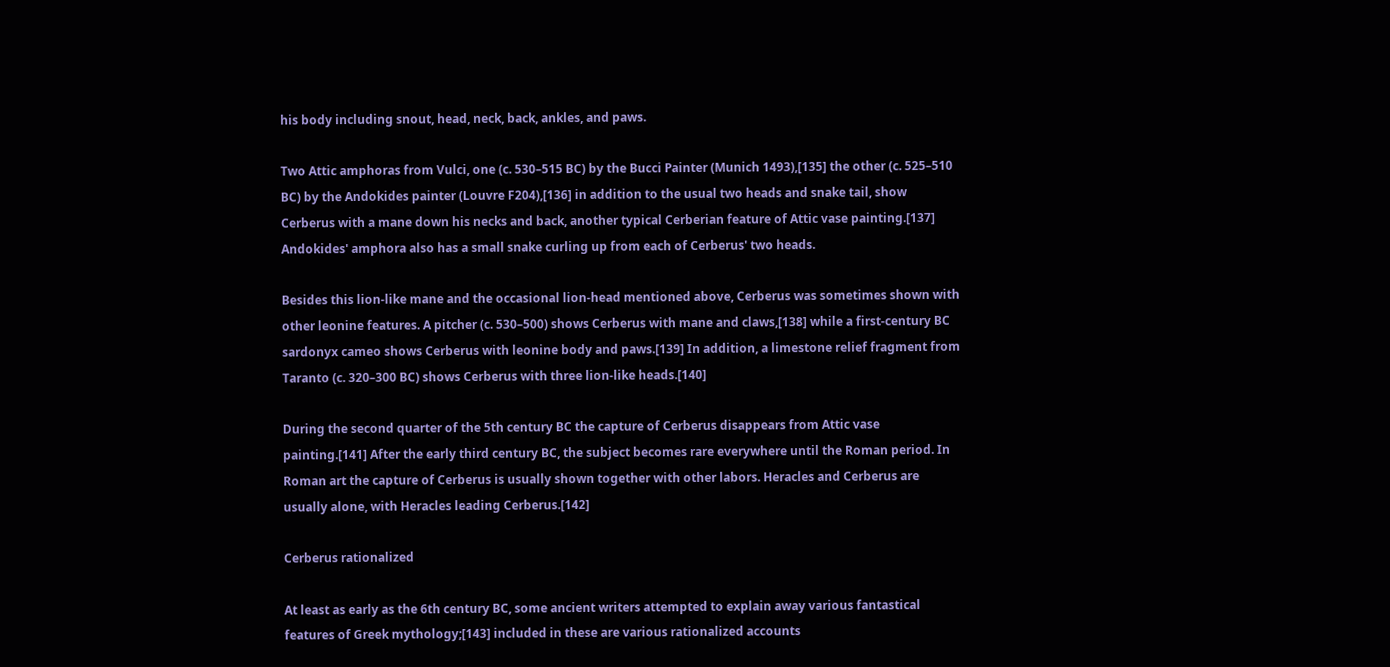his body including snout, head, neck, back, ankles, and paws.

Two Attic amphoras from Vulci, one (c. 530–515 BC) by the Bucci Painter (Munich 1493),[135] the other (c. 525–510 BC) by the Andokides painter (Louvre F204),[136] in addition to the usual two heads and snake tail, show Cerberus with a mane down his necks and back, another typical Cerberian feature of Attic vase painting.[137] Andokides' amphora also has a small snake curling up from each of Cerberus' two heads.

Besides this lion-like mane and the occasional lion-head mentioned above, Cerberus was sometimes shown with other leonine features. A pitcher (c. 530–500) shows Cerberus with mane and claws,[138] while a first-century BC sardonyx cameo shows Cerberus with leonine body and paws.[139] In addition, a limestone relief fragment from Taranto (c. 320–300 BC) shows Cerberus with three lion-like heads.[140]

During the second quarter of the 5th century BC the capture of Cerberus disappears from Attic vase painting.[141] After the early third century BC, the subject becomes rare everywhere until the Roman period. In Roman art the capture of Cerberus is usually shown together with other labors. Heracles and Cerberus are usually alone, with Heracles leading Cerberus.[142]

Cerberus rationalized

At least as early as the 6th century BC, some ancient writers attempted to explain away various fantastical features of Greek mythology;[143] included in these are various rationalized accounts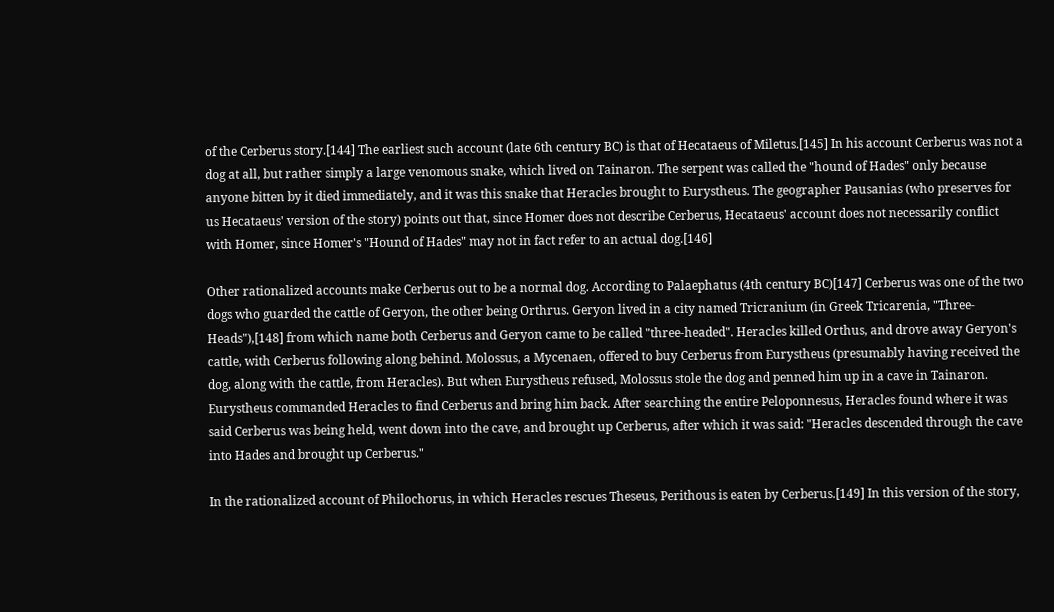of the Cerberus story.[144] The earliest such account (late 6th century BC) is that of Hecataeus of Miletus.[145] In his account Cerberus was not a dog at all, but rather simply a large venomous snake, which lived on Tainaron. The serpent was called the "hound of Hades" only because anyone bitten by it died immediately, and it was this snake that Heracles brought to Eurystheus. The geographer Pausanias (who preserves for us Hecataeus' version of the story) points out that, since Homer does not describe Cerberus, Hecataeus' account does not necessarily conflict with Homer, since Homer's "Hound of Hades" may not in fact refer to an actual dog.[146]

Other rationalized accounts make Cerberus out to be a normal dog. According to Palaephatus (4th century BC)[147] Cerberus was one of the two dogs who guarded the cattle of Geryon, the other being Orthrus. Geryon lived in a city named Tricranium (in Greek Tricarenia, "Three-Heads"),[148] from which name both Cerberus and Geryon came to be called "three-headed". Heracles killed Orthus, and drove away Geryon's cattle, with Cerberus following along behind. Molossus, a Mycenaen, offered to buy Cerberus from Eurystheus (presumably having received the dog, along with the cattle, from Heracles). But when Eurystheus refused, Molossus stole the dog and penned him up in a cave in Tainaron. Eurystheus commanded Heracles to find Cerberus and bring him back. After searching the entire Peloponnesus, Heracles found where it was said Cerberus was being held, went down into the cave, and brought up Cerberus, after which it was said: "Heracles descended through the cave into Hades and brought up Cerberus."

In the rationalized account of Philochorus, in which Heracles rescues Theseus, Perithous is eaten by Cerberus.[149] In this version of the story,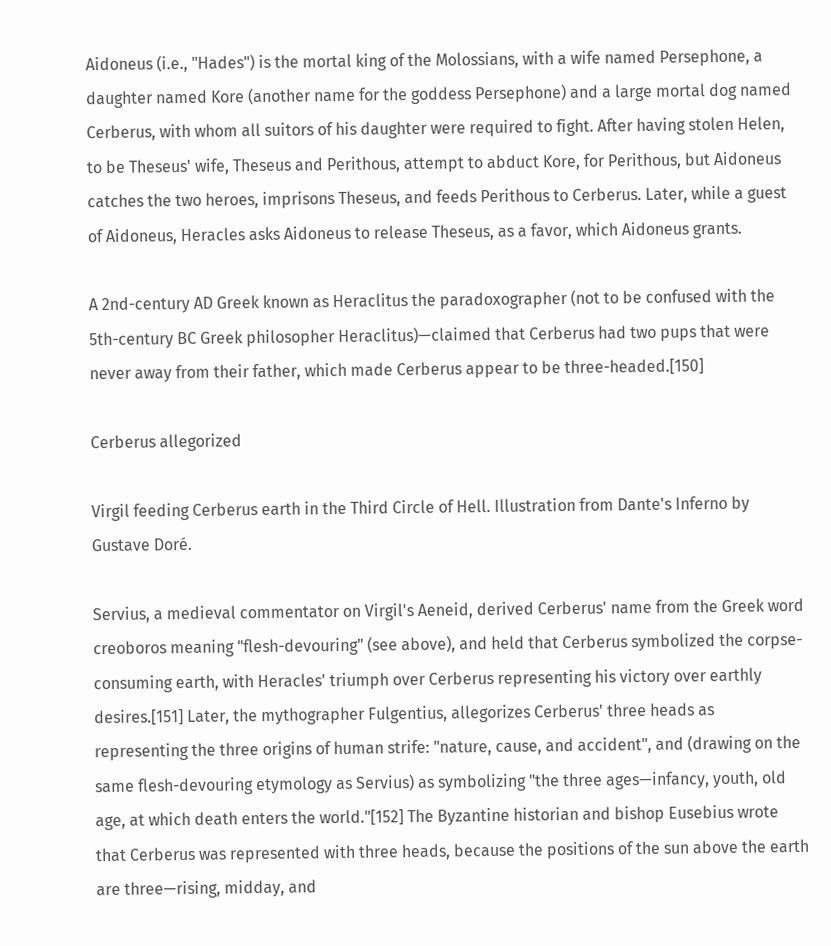Aidoneus (i.e., "Hades") is the mortal king of the Molossians, with a wife named Persephone, a daughter named Kore (another name for the goddess Persephone) and a large mortal dog named Cerberus, with whom all suitors of his daughter were required to fight. After having stolen Helen, to be Theseus' wife, Theseus and Perithous, attempt to abduct Kore, for Perithous, but Aidoneus catches the two heroes, imprisons Theseus, and feeds Perithous to Cerberus. Later, while a guest of Aidoneus, Heracles asks Aidoneus to release Theseus, as a favor, which Aidoneus grants.

A 2nd-century AD Greek known as Heraclitus the paradoxographer (not to be confused with the 5th-century BC Greek philosopher Heraclitus)—claimed that Cerberus had two pups that were never away from their father, which made Cerberus appear to be three-headed.[150]

Cerberus allegorized

Virgil feeding Cerberus earth in the Third Circle of Hell. Illustration from Dante's Inferno by Gustave Doré.

Servius, a medieval commentator on Virgil's Aeneid, derived Cerberus' name from the Greek word creoboros meaning "flesh-devouring" (see above), and held that Cerberus symbolized the corpse-consuming earth, with Heracles' triumph over Cerberus representing his victory over earthly desires.[151] Later, the mythographer Fulgentius, allegorizes Cerberus' three heads as representing the three origins of human strife: "nature, cause, and accident", and (drawing on the same flesh-devouring etymology as Servius) as symbolizing "the three ages—infancy, youth, old age, at which death enters the world."[152] The Byzantine historian and bishop Eusebius wrote that Cerberus was represented with three heads, because the positions of the sun above the earth are three—rising, midday, and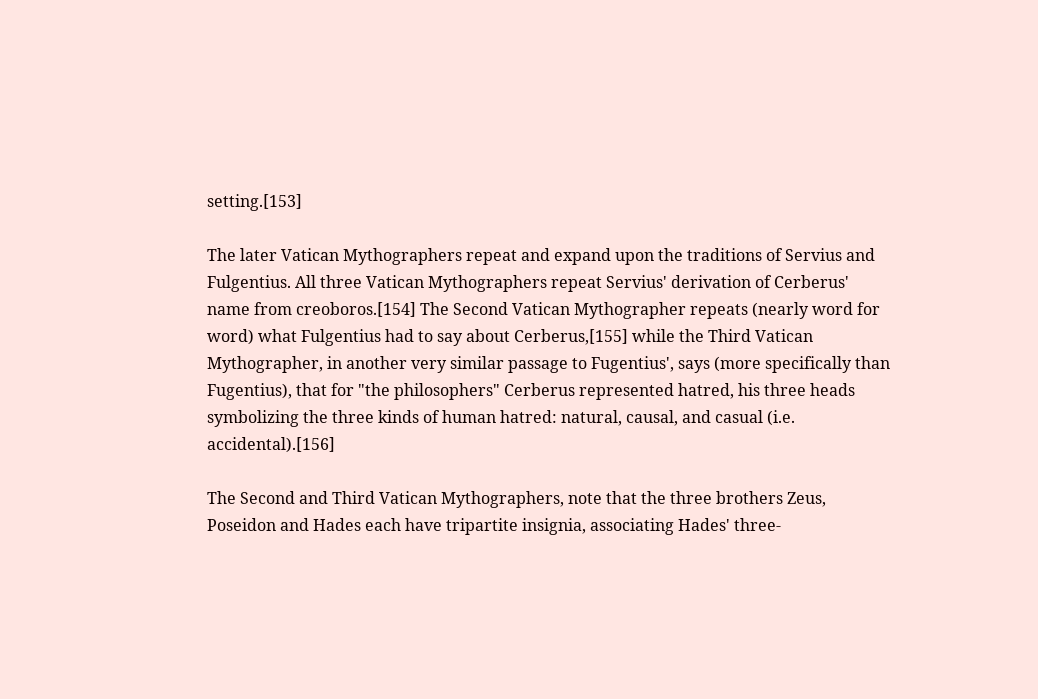setting.[153]

The later Vatican Mythographers repeat and expand upon the traditions of Servius and Fulgentius. All three Vatican Mythographers repeat Servius' derivation of Cerberus' name from creoboros.[154] The Second Vatican Mythographer repeats (nearly word for word) what Fulgentius had to say about Cerberus,[155] while the Third Vatican Mythographer, in another very similar passage to Fugentius', says (more specifically than Fugentius), that for "the philosophers" Cerberus represented hatred, his three heads symbolizing the three kinds of human hatred: natural, causal, and casual (i.e. accidental).[156]

The Second and Third Vatican Mythographers, note that the three brothers Zeus, Poseidon and Hades each have tripartite insignia, associating Hades' three-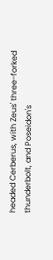headed Cerberus, with Zeus' three-forked thunderbolt, and Poseidon's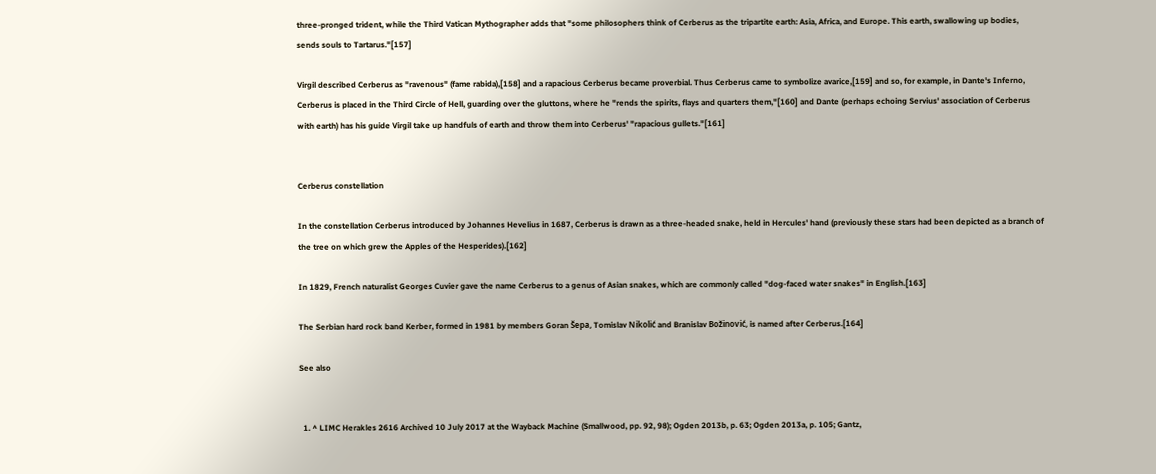three-pronged trident, while the Third Vatican Mythographer adds that "some philosophers think of Cerberus as the tripartite earth: Asia, Africa, and Europe. This earth, swallowing up bodies, sends souls to Tartarus."[157]

Virgil described Cerberus as "ravenous" (fame rabida),[158] and a rapacious Cerberus became proverbial. Thus Cerberus came to symbolize avarice,[159] and so, for example, in Dante's Inferno, Cerberus is placed in the Third Circle of Hell, guarding over the gluttons, where he "rends the spirits, flays and quarters them,"[160] and Dante (perhaps echoing Servius' association of Cerberus with earth) has his guide Virgil take up handfuls of earth and throw them into Cerberus' "rapacious gullets."[161]


Cerberus constellation

In the constellation Cerberus introduced by Johannes Hevelius in 1687, Cerberus is drawn as a three-headed snake, held in Hercules' hand (previously these stars had been depicted as a branch of the tree on which grew the Apples of the Hesperides).[162]

In 1829, French naturalist Georges Cuvier gave the name Cerberus to a genus of Asian snakes, which are commonly called "dog-faced water snakes" in English.[163]

The Serbian hard rock band Kerber, formed in 1981 by members Goran Šepa, Tomislav Nikolić and Branislav Božinović, is named after Cerberus.[164]

See also


  1. ^ LIMC Herakles 2616 Archived 10 July 2017 at the Wayback Machine (Smallwood, pp. 92, 98); Ogden 2013b, p. 63; Ogden 2013a, p. 105; Gantz,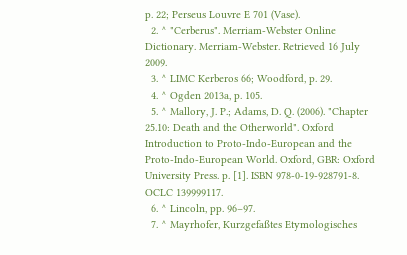p. 22; Perseus Louvre E 701 (Vase).
  2. ^ "Cerberus". Merriam-Webster Online Dictionary. Merriam-Webster. Retrieved 16 July 2009.
  3. ^ LIMC Kerberos 66; Woodford, p. 29.
  4. ^ Ogden 2013a, p. 105.
  5. ^ Mallory, J. P.; Adams, D. Q. (2006). "Chapter 25.10: Death and the Otherworld". Oxford Introduction to Proto-Indo-European and the Proto-Indo-European World. Oxford, GBR: Oxford University Press. p. [1]. ISBN 978-0-19-928791-8. OCLC 139999117.
  6. ^ Lincoln, pp. 96–97.
  7. ^ Mayrhofer, Kurzgefaßtes Etymologisches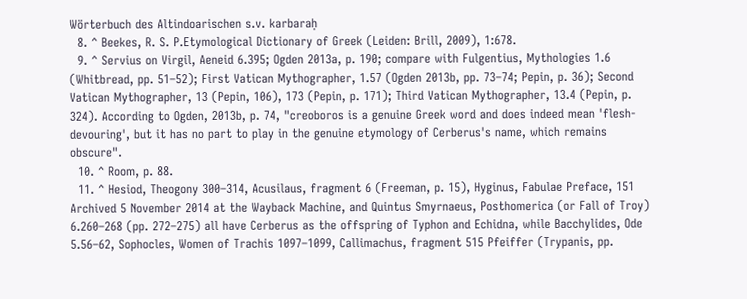Wörterbuch des Altindoarischen s.v. karbaraḥ
  8. ^ Beekes, R. S. P.Etymological Dictionary of Greek (Leiden: Brill, 2009), 1:678.
  9. ^ Servius on Virgil, Aeneid 6.395; Ogden 2013a, p. 190; compare with Fulgentius, Mythologies 1.6 (Whitbread, pp. 51–52); First Vatican Mythographer, 1.57 (Ogden 2013b, pp. 73–74; Pepin, p. 36); Second Vatican Mythographer, 13 (Pepin, 106), 173 (Pepin, p. 171); Third Vatican Mythographer, 13.4 (Pepin, p. 324). According to Ogden, 2013b, p. 74, "creoboros is a genuine Greek word and does indeed mean 'flesh-devouring', but it has no part to play in the genuine etymology of Cerberus's name, which remains obscure".
  10. ^ Room, p. 88.
  11. ^ Hesiod, Theogony 300–314, Acusilaus, fragment 6 (Freeman, p. 15), Hyginus, Fabulae Preface, 151 Archived 5 November 2014 at the Wayback Machine, and Quintus Smyrnaeus, Posthomerica (or Fall of Troy) 6.260–268 (pp. 272–275) all have Cerberus as the offspring of Typhon and Echidna, while Bacchylides, Ode 5.56–62, Sophocles, Women of Trachis 1097–1099, Callimachus, fragment 515 Pfeiffer (Trypanis, pp.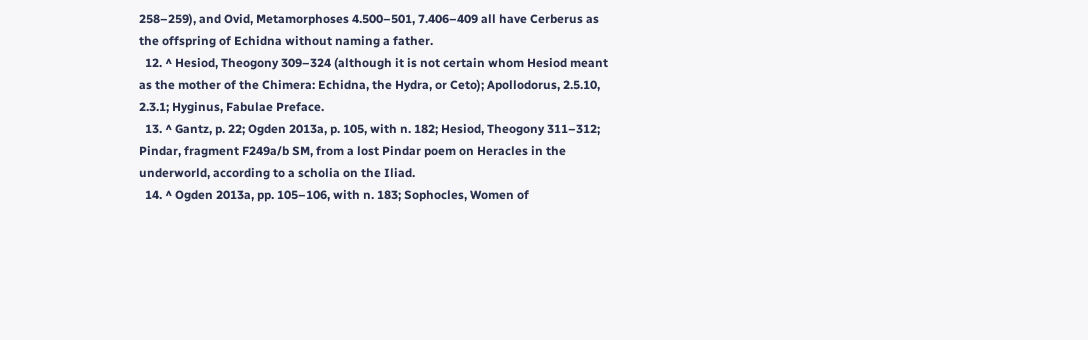258–259), and Ovid, Metamorphoses 4.500–501, 7.406–409 all have Cerberus as the offspring of Echidna without naming a father.
  12. ^ Hesiod, Theogony 309–324 (although it is not certain whom Hesiod meant as the mother of the Chimera: Echidna, the Hydra, or Ceto); Apollodorus, 2.5.10, 2.3.1; Hyginus, Fabulae Preface.
  13. ^ Gantz, p. 22; Ogden 2013a, p. 105, with n. 182; Hesiod, Theogony 311–312; Pindar, fragment F249a/b SM, from a lost Pindar poem on Heracles in the underworld, according to a scholia on the Iliad.
  14. ^ Ogden 2013a, pp. 105–106, with n. 183; Sophocles, Women of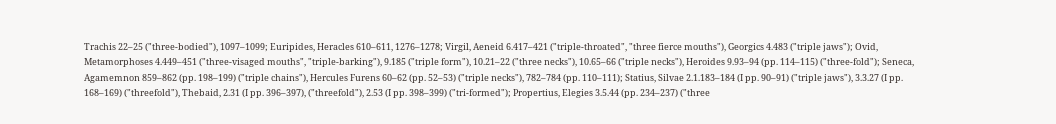Trachis 22–25 ("three-bodied"), 1097–1099; Euripides, Heracles 610–611, 1276–1278; Virgil, Aeneid 6.417–421 ("triple-throated", "three fierce mouths"), Georgics 4.483 ("triple jaws"); Ovid, Metamorphoses 4.449–451 ("three-visaged mouths", "triple-barking"), 9.185 ("triple form"), 10.21–22 ("three necks"), 10.65–66 ("triple necks"), Heroides 9.93–94 (pp. 114–115) ("three-fold"); Seneca, Agamemnon 859–862 (pp. 198–199) ("triple chains"), Hercules Furens 60–62 (pp. 52–53) ("triple necks"), 782–784 (pp. 110–111); Statius, Silvae 2.1.183–184 (I pp. 90–91) ("triple jaws"), 3.3.27 (I pp. 168–169) ("threefold"), Thebaid, 2.31 (I pp. 396–397), ("threefold"), 2.53 (I pp. 398–399) ("tri-formed"); Propertius, Elegies 3.5.44 (pp. 234–237) ("three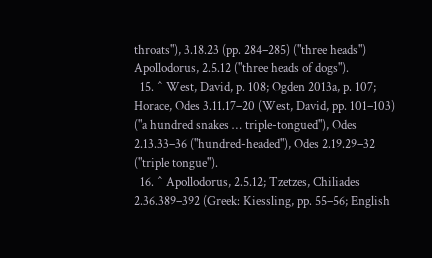throats"), 3.18.23 (pp. 284–285) ("three heads") Apollodorus, 2.5.12 ("three heads of dogs").
  15. ^ West, David, p. 108; Ogden 2013a, p. 107; Horace, Odes 3.11.17–20 (West, David, pp. 101–103) ("a hundred snakes … triple-tongued"), Odes 2.13.33–36 ("hundred-headed"), Odes 2.19.29–32 ("triple tongue").
  16. ^ Apollodorus, 2.5.12; Tzetzes, Chiliades 2.36.389–392 (Greek: Kiessling, pp. 55–56; English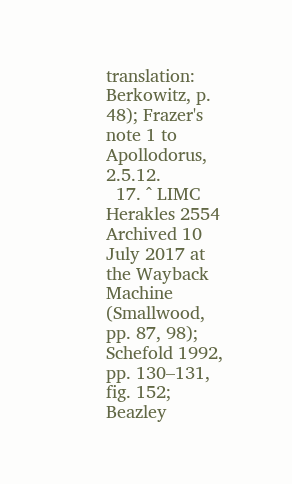translation: Berkowitz, p. 48); Frazer's note 1 to Apollodorus, 2.5.12.
  17. ^ LIMC Herakles 2554 Archived 10 July 2017 at the Wayback Machine (Smallwood, pp. 87, 98); Schefold 1992, pp. 130–131, fig. 152; Beazley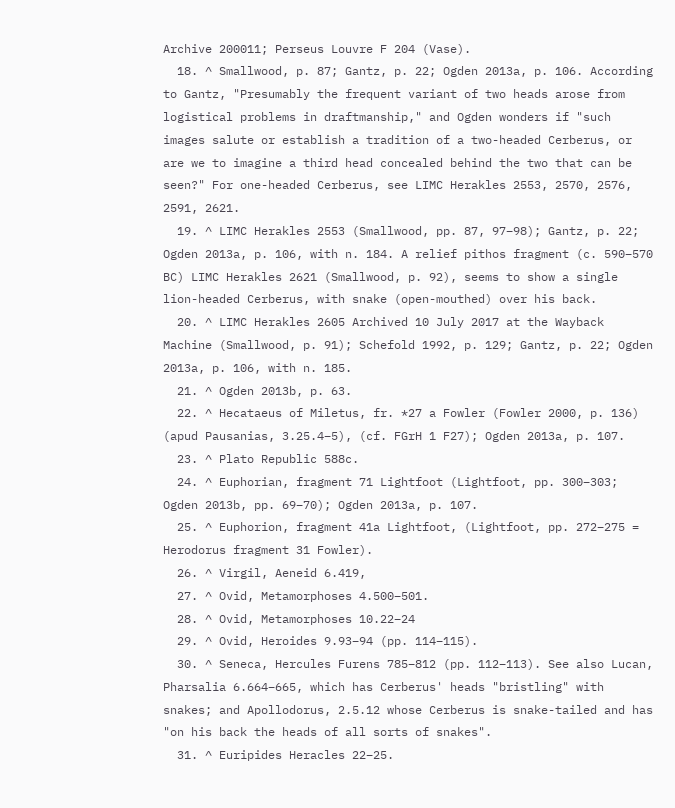Archive 200011; Perseus Louvre F 204 (Vase).
  18. ^ Smallwood, p. 87; Gantz, p. 22; Ogden 2013a, p. 106. According to Gantz, "Presumably the frequent variant of two heads arose from logistical problems in draftmanship," and Ogden wonders if "such images salute or establish a tradition of a two-headed Cerberus, or are we to imagine a third head concealed behind the two that can be seen?" For one-headed Cerberus, see LIMC Herakles 2553, 2570, 2576, 2591, 2621.
  19. ^ LIMC Herakles 2553 (Smallwood, pp. 87, 97–98); Gantz, p. 22; Ogden 2013a, p. 106, with n. 184. A relief pithos fragment (c. 590–570 BC) LIMC Herakles 2621 (Smallwood, p. 92), seems to show a single lion-headed Cerberus, with snake (open-mouthed) over his back.
  20. ^ LIMC Herakles 2605 Archived 10 July 2017 at the Wayback Machine (Smallwood, p. 91); Schefold 1992, p. 129; Gantz, p. 22; Ogden 2013a, p. 106, with n. 185.
  21. ^ Ogden 2013b, p. 63.
  22. ^ Hecataeus of Miletus, fr. *27 a Fowler (Fowler 2000, p. 136) (apud Pausanias, 3.25.4–5), (cf. FGrH 1 F27); Ogden 2013a, p. 107.
  23. ^ Plato Republic 588c.
  24. ^ Euphorian, fragment 71 Lightfoot (Lightfoot, pp. 300–303; Ogden 2013b, pp. 69–70); Ogden 2013a, p. 107.
  25. ^ Euphorion, fragment 41a Lightfoot, (Lightfoot, pp. 272–275 = Herodorus fragment 31 Fowler).
  26. ^ Virgil, Aeneid 6.419,
  27. ^ Ovid, Metamorphoses 4.500–501.
  28. ^ Ovid, Metamorphoses 10.22–24
  29. ^ Ovid, Heroides 9.93–94 (pp. 114–115).
  30. ^ Seneca, Hercules Furens 785–812 (pp. 112–113). See also Lucan, Pharsalia 6.664–665, which has Cerberus' heads "bristling" with snakes; and Apollodorus, 2.5.12 whose Cerberus is snake-tailed and has "on his back the heads of all sorts of snakes".
  31. ^ Euripides Heracles 22–25.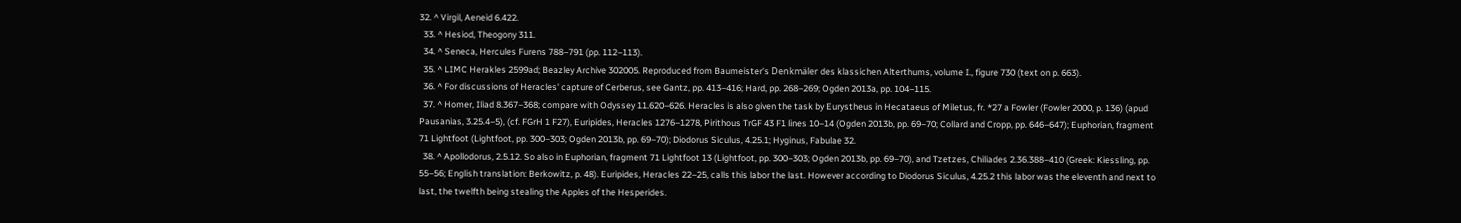32. ^ Virgil, Aeneid 6.422.
  33. ^ Hesiod, Theogony 311.
  34. ^ Seneca, Hercules Furens 788–791 (pp. 112–113).
  35. ^ LIMC Herakles 2599ad; Beazley Archive 302005. Reproduced from Baumeister's Denkmäler des klassichen Alterthums, volume I., figure 730 (text on p. 663).
  36. ^ For discussions of Heracles' capture of Cerberus, see Gantz, pp. 413–416; Hard, pp. 268–269; Ogden 2013a, pp. 104–115.
  37. ^ Homer, Iliad 8.367–368; compare with Odyssey 11.620–626. Heracles is also given the task by Eurystheus in Hecataeus of Miletus, fr. *27 a Fowler (Fowler 2000, p. 136) (apud Pausanias, 3.25.4–5), (cf. FGrH 1 F27), Euripides, Heracles 1276–1278, Pirithous TrGF 43 F1 lines 10–14 (Ogden 2013b, pp. 69–70; Collard and Cropp, pp. 646–647); Euphorian, fragment 71 Lightfoot (Lightfoot, pp. 300–303; Ogden 2013b, pp. 69–70); Diodorus Siculus, 4.25.1; Hyginus, Fabulae 32.
  38. ^ Apollodorus, 2.5.12. So also in Euphorian, fragment 71 Lightfoot 13 (Lightfoot, pp. 300–303; Ogden 2013b, pp. 69–70), and Tzetzes, Chiliades 2.36.388–410 (Greek: Kiessling, pp. 55–56; English translation: Berkowitz, p. 48). Euripides, Heracles 22–25, calls this labor the last. However according to Diodorus Siculus, 4.25.2 this labor was the eleventh and next to last, the twelfth being stealing the Apples of the Hesperides.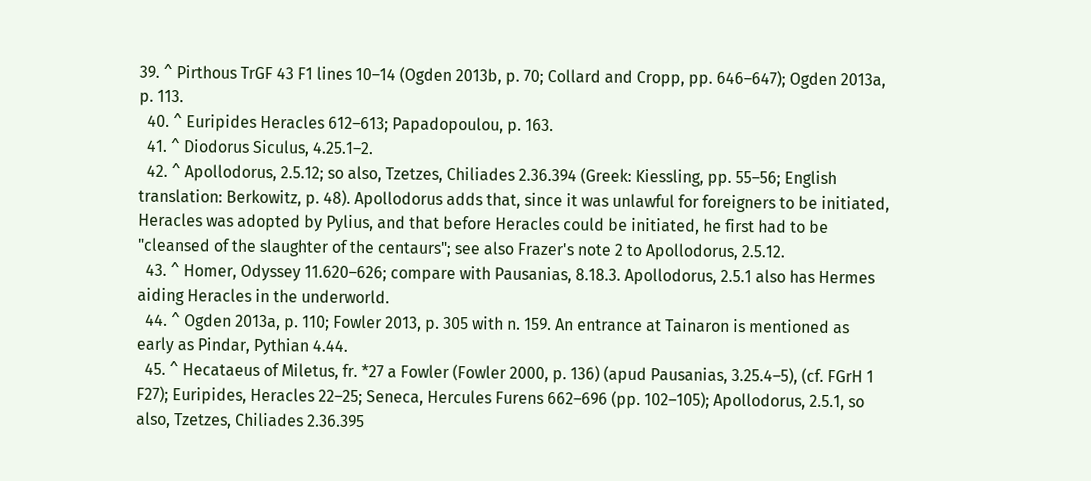39. ^ Pirthous TrGF 43 F1 lines 10–14 (Ogden 2013b, p. 70; Collard and Cropp, pp. 646–647); Ogden 2013a, p. 113.
  40. ^ Euripides Heracles 612–613; Papadopoulou, p. 163.
  41. ^ Diodorus Siculus, 4.25.1–2.
  42. ^ Apollodorus, 2.5.12; so also, Tzetzes, Chiliades 2.36.394 (Greek: Kiessling, pp. 55–56; English translation: Berkowitz, p. 48). Apollodorus adds that, since it was unlawful for foreigners to be initiated, Heracles was adopted by Pylius, and that before Heracles could be initiated, he first had to be "cleansed of the slaughter of the centaurs"; see also Frazer's note 2 to Apollodorus, 2.5.12.
  43. ^ Homer, Odyssey 11.620–626; compare with Pausanias, 8.18.3. Apollodorus, 2.5.1 also has Hermes aiding Heracles in the underworld.
  44. ^ Ogden 2013a, p. 110; Fowler 2013, p. 305 with n. 159. An entrance at Tainaron is mentioned as early as Pindar, Pythian 4.44.
  45. ^ Hecataeus of Miletus, fr. *27 a Fowler (Fowler 2000, p. 136) (apud Pausanias, 3.25.4–5), (cf. FGrH 1 F27); Euripides, Heracles 22–25; Seneca, Hercules Furens 662–696 (pp. 102–105); Apollodorus, 2.5.1, so also, Tzetzes, Chiliades 2.36.395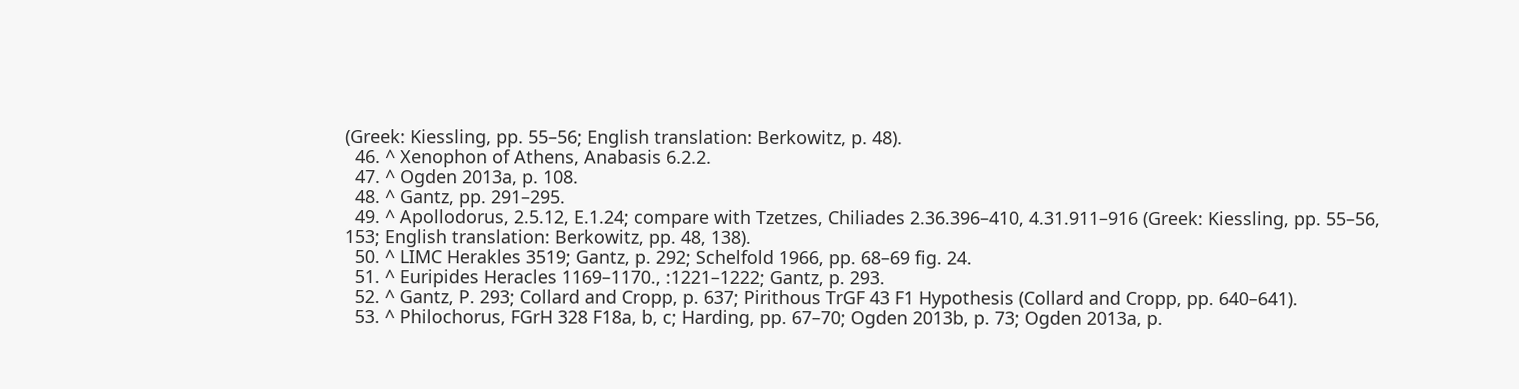(Greek: Kiessling, pp. 55–56; English translation: Berkowitz, p. 48).
  46. ^ Xenophon of Athens, Anabasis 6.2.2.
  47. ^ Ogden 2013a, p. 108.
  48. ^ Gantz, pp. 291–295.
  49. ^ Apollodorus, 2.5.12, E.1.24; compare with Tzetzes, Chiliades 2.36.396–410, 4.31.911–916 (Greek: Kiessling, pp. 55–56, 153; English translation: Berkowitz, pp. 48, 138).
  50. ^ LIMC Herakles 3519; Gantz, p. 292; Schelfold 1966, pp. 68–69 fig. 24.
  51. ^ Euripides Heracles 1169–1170., :1221–1222; Gantz, p. 293.
  52. ^ Gantz, P. 293; Collard and Cropp, p. 637; Pirithous TrGF 43 F1 Hypothesis (Collard and Cropp, pp. 640–641).
  53. ^ Philochorus, FGrH 328 F18a, b, c; Harding, pp. 67–70; Ogden 2013b, p. 73; Ogden 2013a, p.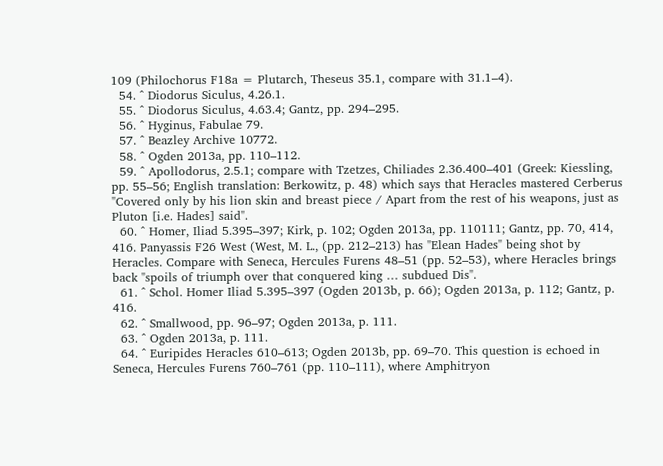109 (Philochorus F18a = Plutarch, Theseus 35.1, compare with 31.1–4).
  54. ^ Diodorus Siculus, 4.26.1.
  55. ^ Diodorus Siculus, 4.63.4; Gantz, pp. 294–295.
  56. ^ Hyginus, Fabulae 79.
  57. ^ Beazley Archive 10772.
  58. ^ Ogden 2013a, pp. 110–112.
  59. ^ Apollodorus, 2.5.1; compare with Tzetzes, Chiliades 2.36.400–401 (Greek: Kiessling, pp. 55–56; English translation: Berkowitz, p. 48) which says that Heracles mastered Cerberus "Covered only by his lion skin and breast piece / Apart from the rest of his weapons, just as Pluton [i.e. Hades] said".
  60. ^ Homer, Iliad 5.395–397; Kirk, p. 102; Ogden 2013a, pp. 110111; Gantz, pp. 70, 414, 416. Panyassis F26 West (West, M. L., (pp. 212–213) has "Elean Hades" being shot by Heracles. Compare with Seneca, Hercules Furens 48–51 (pp. 52–53), where Heracles brings back "spoils of triumph over that conquered king … subdued Dis".
  61. ^ Schol. Homer Iliad 5.395–397 (Ogden 2013b, p. 66); Ogden 2013a, p. 112; Gantz, p. 416.
  62. ^ Smallwood, pp. 96–97; Ogden 2013a, p. 111.
  63. ^ Ogden 2013a, p. 111.
  64. ^ Euripides Heracles 610–613; Ogden 2013b, pp. 69–70. This question is echoed in Seneca, Hercules Furens 760–761 (pp. 110–111), where Amphitryon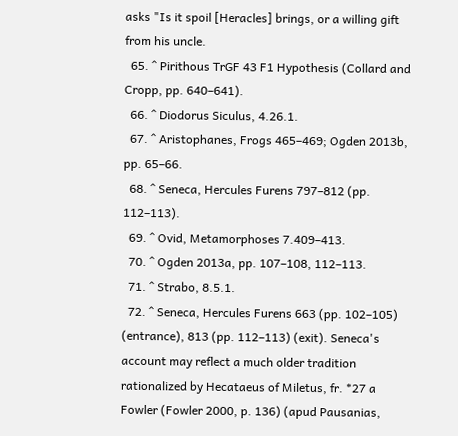asks "Is it spoil [Heracles] brings, or a willing gift from his uncle.
  65. ^ Pirithous TrGF 43 F1 Hypothesis (Collard and Cropp, pp. 640–641).
  66. ^ Diodorus Siculus, 4.26.1.
  67. ^ Aristophanes, Frogs 465–469; Ogden 2013b, pp. 65–66.
  68. ^ Seneca, Hercules Furens 797–812 (pp. 112–113).
  69. ^ Ovid, Metamorphoses 7.409–413.
  70. ^ Ogden 2013a, pp. 107–108, 112–113.
  71. ^ Strabo, 8.5.1.
  72. ^ Seneca, Hercules Furens 663 (pp. 102–105) (entrance), 813 (pp. 112–113) (exit). Seneca's account may reflect a much older tradition rationalized by Hecataeus of Miletus, fr. *27 a Fowler (Fowler 2000, p. 136) (apud Pausanias,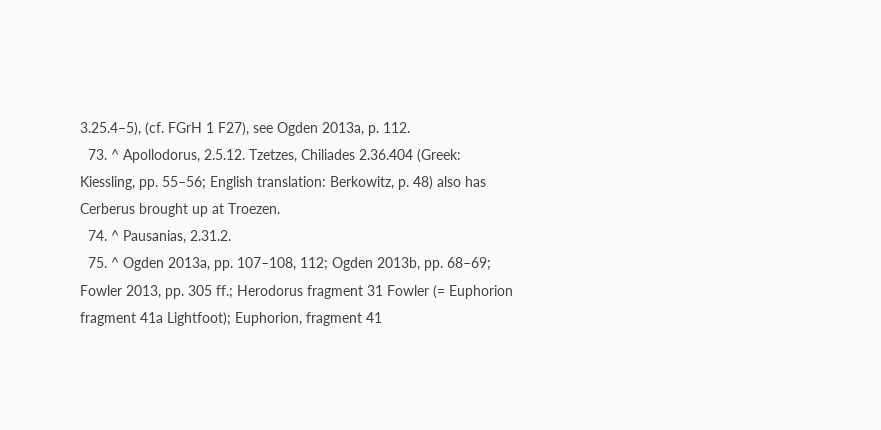3.25.4–5), (cf. FGrH 1 F27), see Ogden 2013a, p. 112.
  73. ^ Apollodorus, 2.5.12. Tzetzes, Chiliades 2.36.404 (Greek: Kiessling, pp. 55–56; English translation: Berkowitz, p. 48) also has Cerberus brought up at Troezen.
  74. ^ Pausanias, 2.31.2.
  75. ^ Ogden 2013a, pp. 107–108, 112; Ogden 2013b, pp. 68–69; Fowler 2013, pp. 305 ff.; Herodorus fragment 31 Fowler (= Euphorion fragment 41a Lightfoot); Euphorion, fragment 41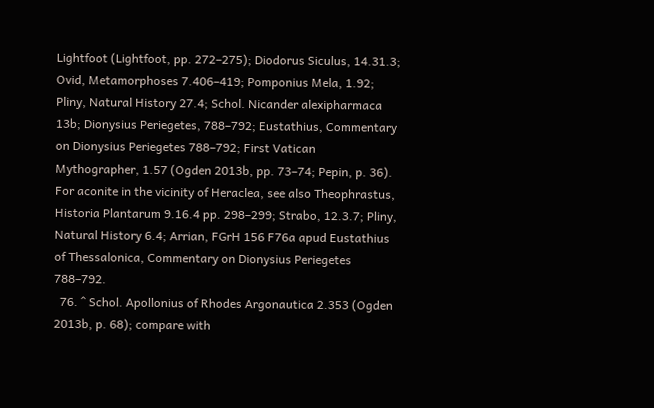Lightfoot (Lightfoot, pp. 272–275); Diodorus Siculus, 14.31.3; Ovid, Metamorphoses 7.406–419; Pomponius Mela, 1.92; Pliny, Natural History 27.4; Schol. Nicander alexipharmaca 13b; Dionysius Periegetes, 788–792; Eustathius, Commentary on Dionysius Periegetes 788–792; First Vatican Mythographer, 1.57 (Ogden 2013b, pp. 73–74; Pepin, p. 36). For aconite in the vicinity of Heraclea, see also Theophrastus, Historia Plantarum 9.16.4 pp. 298–299; Strabo, 12.3.7; Pliny, Natural History 6.4; Arrian, FGrH 156 F76a apud Eustathius of Thessalonica, Commentary on Dionysius Periegetes 788–792.
  76. ^ Schol. Apollonius of Rhodes Argonautica 2.353 (Ogden 2013b, p. 68); compare with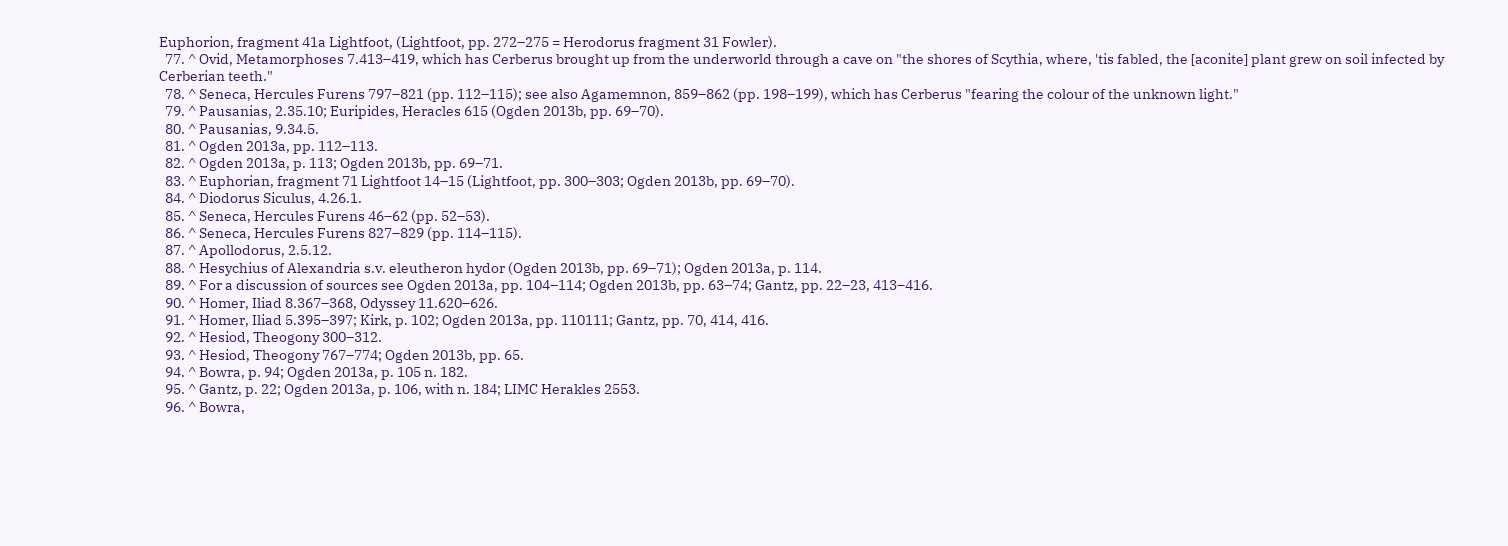Euphorion, fragment 41a Lightfoot, (Lightfoot, pp. 272–275 = Herodorus fragment 31 Fowler).
  77. ^ Ovid, Metamorphoses 7.413–419, which has Cerberus brought up from the underworld through a cave on "the shores of Scythia, where, 'tis fabled, the [aconite] plant grew on soil infected by Cerberian teeth."
  78. ^ Seneca, Hercules Furens 797–821 (pp. 112–115); see also Agamemnon, 859–862 (pp. 198–199), which has Cerberus "fearing the colour of the unknown light."
  79. ^ Pausanias, 2.35.10; Euripides, Heracles 615 (Ogden 2013b, pp. 69–70).
  80. ^ Pausanias, 9.34.5.
  81. ^ Ogden 2013a, pp. 112–113.
  82. ^ Ogden 2013a, p. 113; Ogden 2013b, pp. 69–71.
  83. ^ Euphorian, fragment 71 Lightfoot 14–15 (Lightfoot, pp. 300–303; Ogden 2013b, pp. 69–70).
  84. ^ Diodorus Siculus, 4.26.1.
  85. ^ Seneca, Hercules Furens 46–62 (pp. 52–53).
  86. ^ Seneca, Hercules Furens 827–829 (pp. 114–115).
  87. ^ Apollodorus, 2.5.12.
  88. ^ Hesychius of Alexandria s.v. eleutheron hydor (Ogden 2013b, pp. 69–71); Ogden 2013a, p. 114.
  89. ^ For a discussion of sources see Ogden 2013a, pp. 104–114; Ogden 2013b, pp. 63–74; Gantz, pp. 22–23, 413–416.
  90. ^ Homer, Iliad 8.367–368, Odyssey 11.620–626.
  91. ^ Homer, Iliad 5.395–397; Kirk, p. 102; Ogden 2013a, pp. 110111; Gantz, pp. 70, 414, 416.
  92. ^ Hesiod, Theogony 300–312.
  93. ^ Hesiod, Theogony 767–774; Ogden 2013b, pp. 65.
  94. ^ Bowra, p. 94; Ogden 2013a, p. 105 n. 182.
  95. ^ Gantz, p. 22; Ogden 2013a, p. 106, with n. 184; LIMC Herakles 2553.
  96. ^ Bowra,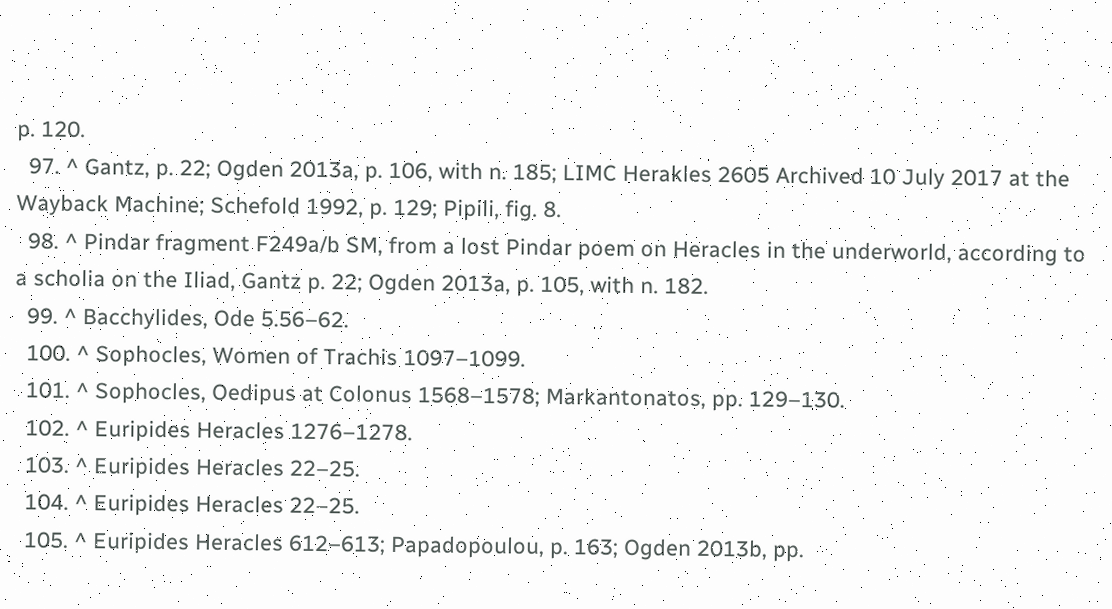p. 120.
  97. ^ Gantz, p. 22; Ogden 2013a, p. 106, with n. 185; LIMC Herakles 2605 Archived 10 July 2017 at the Wayback Machine; Schefold 1992, p. 129; Pipili, fig. 8.
  98. ^ Pindar fragment F249a/b SM, from a lost Pindar poem on Heracles in the underworld, according to a scholia on the Iliad, Gantz p. 22; Ogden 2013a, p. 105, with n. 182.
  99. ^ Bacchylides, Ode 5.56–62.
  100. ^ Sophocles, Women of Trachis 1097–1099.
  101. ^ Sophocles, Oedipus at Colonus 1568–1578; Markantonatos, pp. 129–130.
  102. ^ Euripides Heracles 1276–1278.
  103. ^ Euripides Heracles 22–25.
  104. ^ Euripides Heracles 22–25.
  105. ^ Euripides Heracles 612–613; Papadopoulou, p. 163; Ogden 2013b, pp.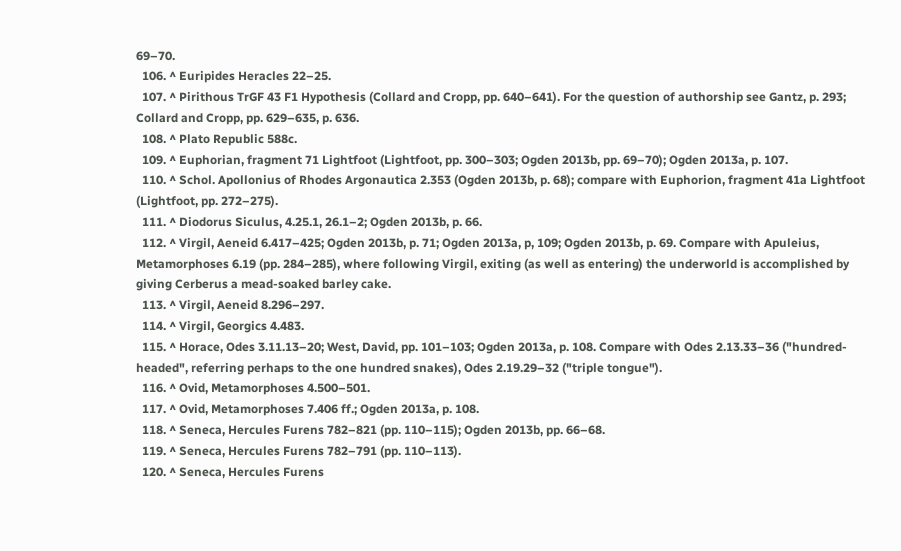69–70.
  106. ^ Euripides Heracles 22–25.
  107. ^ Pirithous TrGF 43 F1 Hypothesis (Collard and Cropp, pp. 640–641). For the question of authorship see Gantz, p. 293; Collard and Cropp, pp. 629–635, p. 636.
  108. ^ Plato Republic 588c.
  109. ^ Euphorian, fragment 71 Lightfoot (Lightfoot, pp. 300–303; Ogden 2013b, pp. 69–70); Ogden 2013a, p. 107.
  110. ^ Schol. Apollonius of Rhodes Argonautica 2.353 (Ogden 2013b, p. 68); compare with Euphorion, fragment 41a Lightfoot (Lightfoot, pp. 272–275).
  111. ^ Diodorus Siculus, 4.25.1, 26.1–2; Ogden 2013b, p. 66.
  112. ^ Virgil, Aeneid 6.417–425; Ogden 2013b, p. 71; Ogden 2013a, p, 109; Ogden 2013b, p. 69. Compare with Apuleius, Metamorphoses 6.19 (pp. 284–285), where following Virgil, exiting (as well as entering) the underworld is accomplished by giving Cerberus a mead-soaked barley cake.
  113. ^ Virgil, Aeneid 8.296–297.
  114. ^ Virgil, Georgics 4.483.
  115. ^ Horace, Odes 3.11.13–20; West, David, pp. 101–103; Ogden 2013a, p. 108. Compare with Odes 2.13.33–36 ("hundred-headed", referring perhaps to the one hundred snakes), Odes 2.19.29–32 ("triple tongue").
  116. ^ Ovid, Metamorphoses 4.500–501.
  117. ^ Ovid, Metamorphoses 7.406 ff.; Ogden 2013a, p. 108.
  118. ^ Seneca, Hercules Furens 782–821 (pp. 110–115); Ogden 2013b, pp. 66–68.
  119. ^ Seneca, Hercules Furens 782–791 (pp. 110–113).
  120. ^ Seneca, Hercules Furens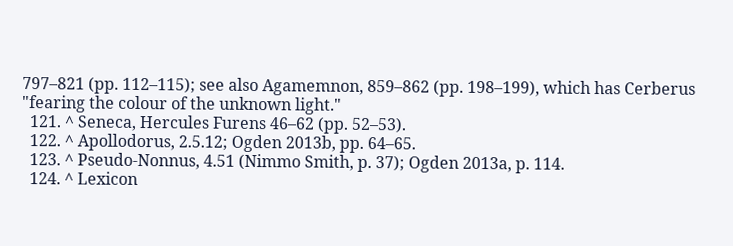797–821 (pp. 112–115); see also Agamemnon, 859–862 (pp. 198–199), which has Cerberus "fearing the colour of the unknown light."
  121. ^ Seneca, Hercules Furens 46–62 (pp. 52–53).
  122. ^ Apollodorus, 2.5.12; Ogden 2013b, pp. 64–65.
  123. ^ Pseudo-Nonnus, 4.51 (Nimmo Smith, p. 37); Ogden 2013a, p. 114.
  124. ^ Lexicon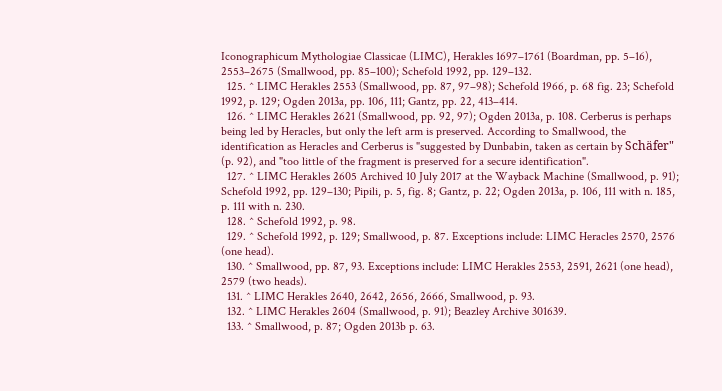Iconographicum Mythologiae Classicae (LIMC), Herakles 1697–1761 (Boardman, pp. 5–16), 2553–2675 (Smallwood, pp. 85–100); Schefold 1992, pp. 129–132.
  125. ^ LIMC Herakles 2553 (Smallwood, pp. 87, 97–98); Schefold 1966, p. 68 fig. 23; Schefold 1992, p. 129; Ogden 2013a, pp. 106, 111; Gantz, pp. 22, 413–414.
  126. ^ LIMC Herakles 2621 (Smallwood, pp. 92, 97); Ogden 2013a, p. 108. Cerberus is perhaps being led by Heracles, but only the left arm is preserved. According to Smallwood, the identification as Heracles and Cerberus is "suggested by Dunbabin, taken as certain by Schäfer" (p. 92), and "too little of the fragment is preserved for a secure identification".
  127. ^ LIMC Herakles 2605 Archived 10 July 2017 at the Wayback Machine (Smallwood, p. 91); Schefold 1992, pp. 129–130; Pipili, p. 5, fig. 8; Gantz, p. 22; Ogden 2013a, p. 106, 111 with n. 185, p. 111 with n. 230.
  128. ^ Schefold 1992, p. 98.
  129. ^ Schefold 1992, p. 129; Smallwood, p. 87. Exceptions include: LIMC Heracles 2570, 2576 (one head).
  130. ^ Smallwood, pp. 87, 93. Exceptions include: LIMC Herakles 2553, 2591, 2621 (one head), 2579 (two heads).
  131. ^ LIMC Herakles 2640, 2642, 2656, 2666, Smallwood, p. 93.
  132. ^ LIMC Herakles 2604 (Smallwood, p. 91); Beazley Archive 301639.
  133. ^ Smallwood, p. 87; Ogden 2013b p. 63.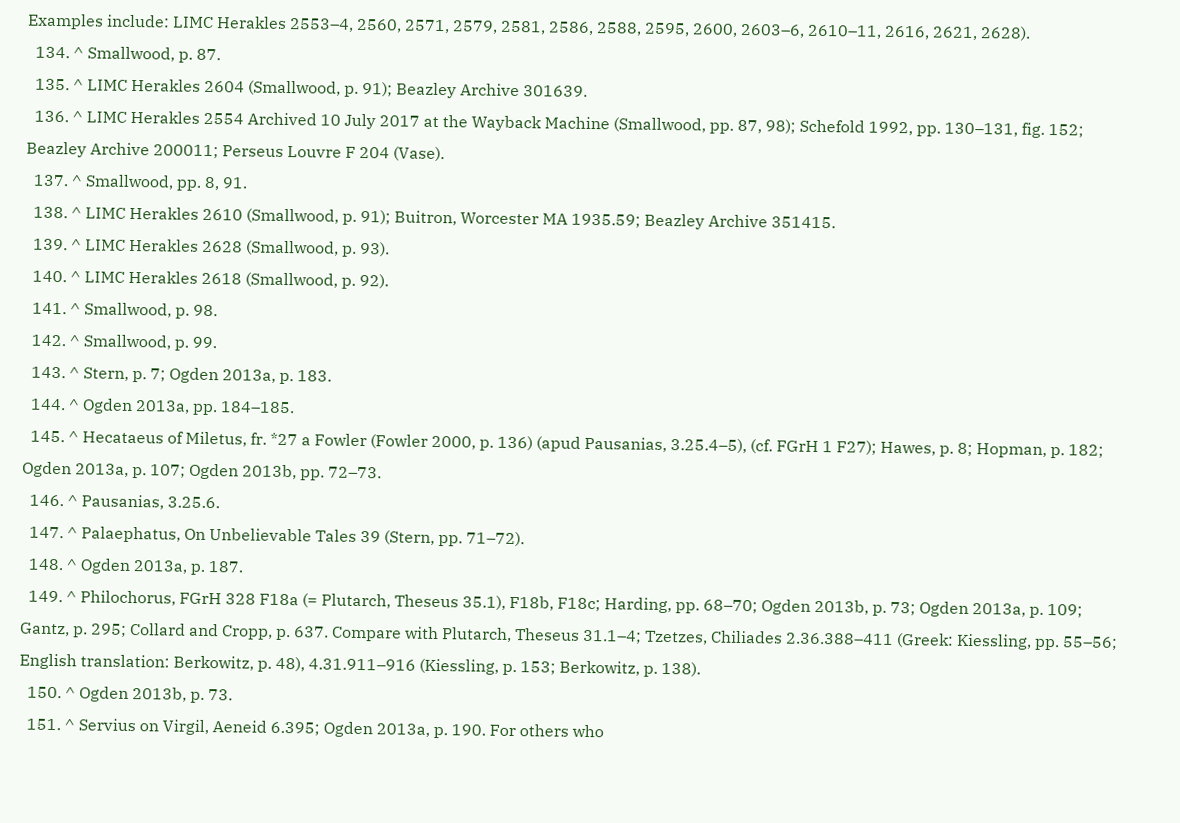Examples include: LIMC Herakles 2553–4, 2560, 2571, 2579, 2581, 2586, 2588, 2595, 2600, 2603–6, 2610–11, 2616, 2621, 2628).
  134. ^ Smallwood, p. 87.
  135. ^ LIMC Herakles 2604 (Smallwood, p. 91); Beazley Archive 301639.
  136. ^ LIMC Herakles 2554 Archived 10 July 2017 at the Wayback Machine (Smallwood, pp. 87, 98); Schefold 1992, pp. 130–131, fig. 152; Beazley Archive 200011; Perseus Louvre F 204 (Vase).
  137. ^ Smallwood, pp. 8, 91.
  138. ^ LIMC Herakles 2610 (Smallwood, p. 91); Buitron, Worcester MA 1935.59; Beazley Archive 351415.
  139. ^ LIMC Herakles 2628 (Smallwood, p. 93).
  140. ^ LIMC Herakles 2618 (Smallwood, p. 92).
  141. ^ Smallwood, p. 98.
  142. ^ Smallwood, p. 99.
  143. ^ Stern, p. 7; Ogden 2013a, p. 183.
  144. ^ Ogden 2013a, pp. 184–185.
  145. ^ Hecataeus of Miletus, fr. *27 a Fowler (Fowler 2000, p. 136) (apud Pausanias, 3.25.4–5), (cf. FGrH 1 F27); Hawes, p. 8; Hopman, p. 182; Ogden 2013a, p. 107; Ogden 2013b, pp. 72–73.
  146. ^ Pausanias, 3.25.6.
  147. ^ Palaephatus, On Unbelievable Tales 39 (Stern, pp. 71–72).
  148. ^ Ogden 2013a, p. 187.
  149. ^ Philochorus, FGrH 328 F18a (= Plutarch, Theseus 35.1), F18b, F18c; Harding, pp. 68–70; Ogden 2013b, p. 73; Ogden 2013a, p. 109; Gantz, p. 295; Collard and Cropp, p. 637. Compare with Plutarch, Theseus 31.1–4; Tzetzes, Chiliades 2.36.388–411 (Greek: Kiessling, pp. 55–56; English translation: Berkowitz, p. 48), 4.31.911–916 (Kiessling, p. 153; Berkowitz, p. 138).
  150. ^ Ogden 2013b, p. 73.
  151. ^ Servius on Virgil, Aeneid 6.395; Ogden 2013a, p. 190. For others who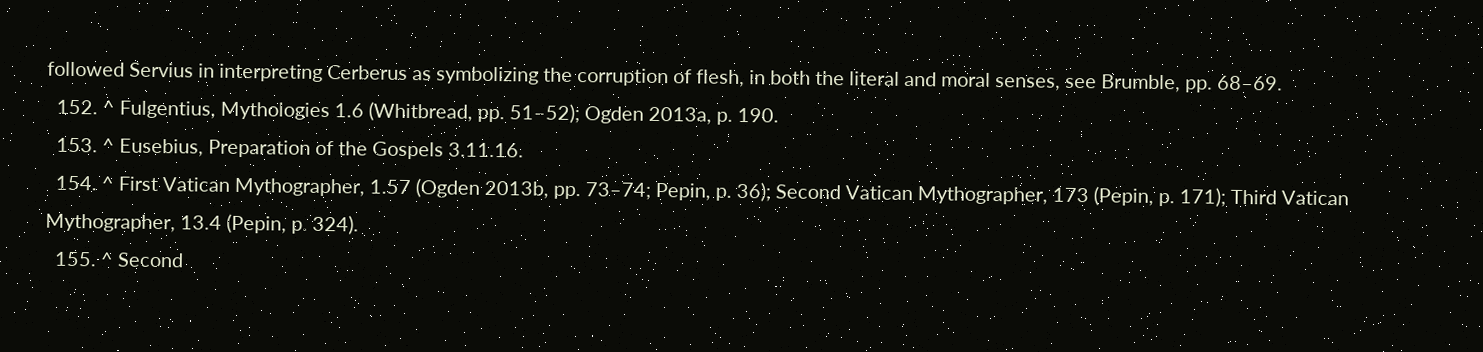followed Servius in interpreting Cerberus as symbolizing the corruption of flesh, in both the literal and moral senses, see Brumble, pp. 68–69.
  152. ^ Fulgentius, Mythologies 1.6 (Whitbread, pp. 51–52); Ogden 2013a, p. 190.
  153. ^ Eusebius, Preparation of the Gospels 3.11.16.
  154. ^ First Vatican Mythographer, 1.57 (Ogden 2013b, pp. 73–74; Pepin, p. 36); Second Vatican Mythographer, 173 (Pepin, p. 171); Third Vatican Mythographer, 13.4 (Pepin, p. 324).
  155. ^ Second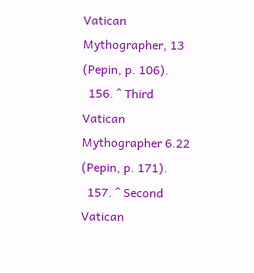Vatican Mythographer, 13 (Pepin, p. 106).
  156. ^ Third Vatican Mythographer 6.22 (Pepin, p. 171).
  157. ^ Second Vatican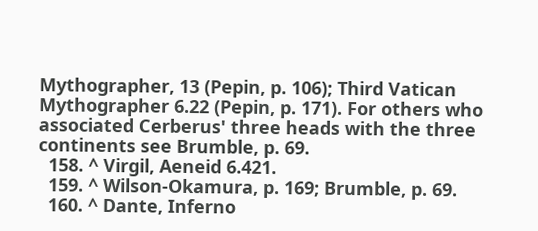Mythographer, 13 (Pepin, p. 106); Third Vatican Mythographer 6.22 (Pepin, p. 171). For others who associated Cerberus' three heads with the three continents see Brumble, p. 69.
  158. ^ Virgil, Aeneid 6.421.
  159. ^ Wilson-Okamura, p. 169; Brumble, p. 69.
  160. ^ Dante, Inferno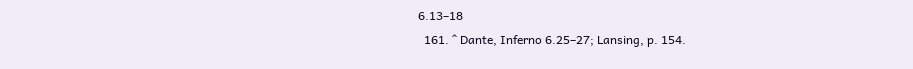6.13–18
  161. ^ Dante, Inferno 6.25–27; Lansing, p. 154.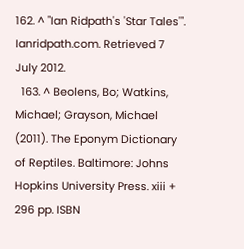162. ^ "Ian Ridpath's 'Star Tales'". Ianridpath.com. Retrieved 7 July 2012.
  163. ^ Beolens, Bo; Watkins, Michael; Grayson, Michael (2011). The Eponym Dictionary of Reptiles. Baltimore: Johns Hopkins University Press. xiii + 296 pp. ISBN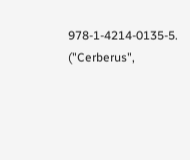978-1-4214-0135-5. ("Cerberus",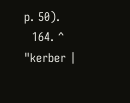p. 50).
  164. ^ "kerber |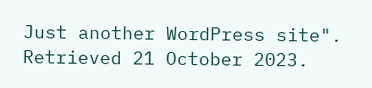Just another WordPress site". Retrieved 21 October 2023.